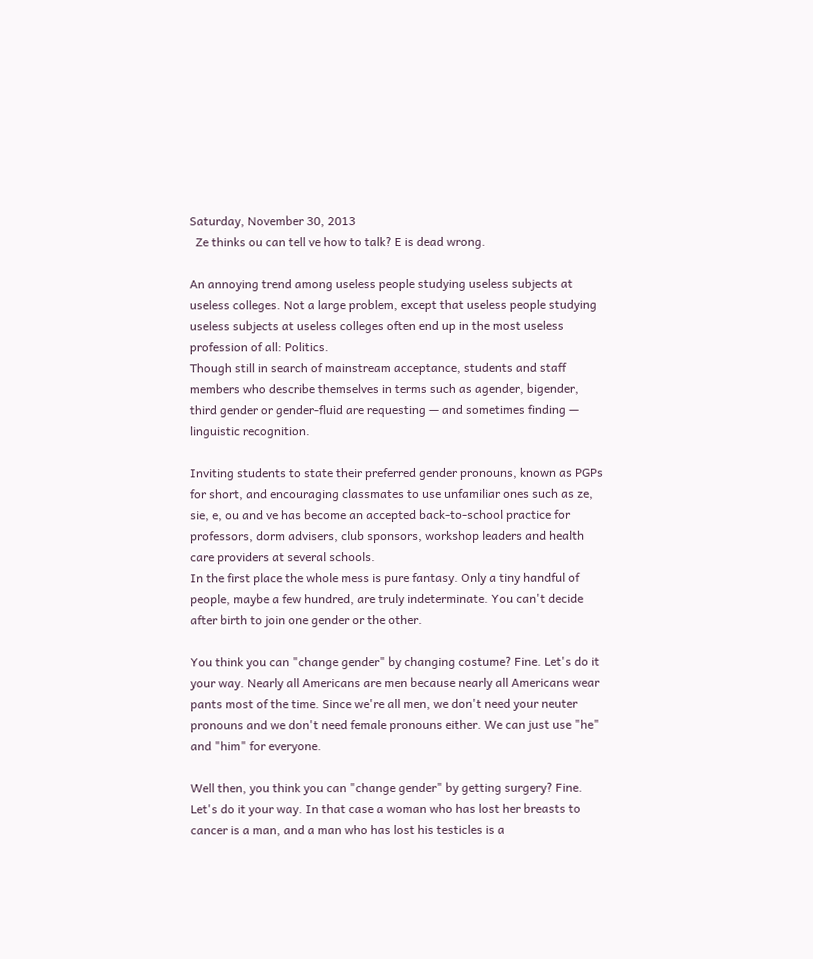Saturday, November 30, 2013
  Ze thinks ou can tell ve how to talk? E is dead wrong.

An annoying trend among useless people studying useless subjects at useless colleges. Not a large problem, except that useless people studying useless subjects at useless colleges often end up in the most useless profession of all: Politics.
Though still in search of mainstream acceptance, students and staff members who describe themselves in terms such as agender, bigender, third gender or gender-fluid are requesting — and sometimes finding — linguistic recognition.

Inviting students to state their preferred gender pronouns, known as PGPs for short, and encouraging classmates to use unfamiliar ones such as ze, sie, e, ou and ve has become an accepted back-to-school practice for professors, dorm advisers, club sponsors, workshop leaders and health care providers at several schools.
In the first place the whole mess is pure fantasy. Only a tiny handful of people, maybe a few hundred, are truly indeterminate. You can't decide after birth to join one gender or the other.

You think you can "change gender" by changing costume? Fine. Let's do it your way. Nearly all Americans are men because nearly all Americans wear pants most of the time. Since we're all men, we don't need your neuter pronouns and we don't need female pronouns either. We can just use "he" and "him" for everyone.

Well then, you think you can "change gender" by getting surgery? Fine. Let's do it your way. In that case a woman who has lost her breasts to cancer is a man, and a man who has lost his testicles is a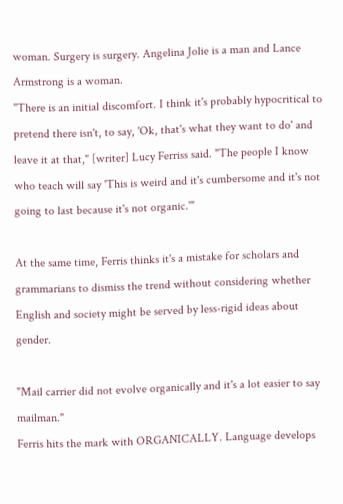woman. Surgery is surgery. Angelina Jolie is a man and Lance Armstrong is a woman.
"There is an initial discomfort. I think it's probably hypocritical to pretend there isn't, to say, 'Ok, that's what they want to do' and leave it at that," [writer] Lucy Ferriss said. "The people I know who teach will say 'This is weird and it's cumbersome and it's not going to last because it's not organic.'"

At the same time, Ferris thinks it's a mistake for scholars and grammarians to dismiss the trend without considering whether English and society might be served by less-rigid ideas about gender.

"Mail carrier did not evolve organically and it's a lot easier to say mailman."
Ferris hits the mark with ORGANICALLY. Language develops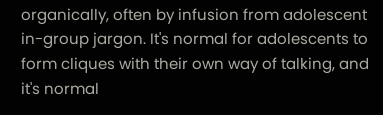organically, often by infusion from adolescent in-group jargon. It's normal for adolescents to form cliques with their own way of talking, and it's normal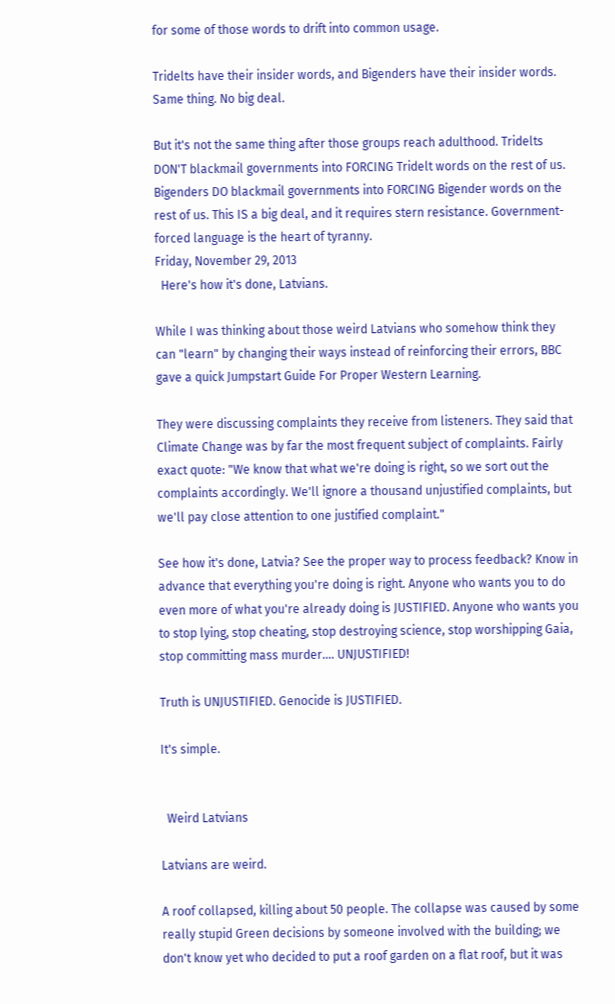for some of those words to drift into common usage.

Tridelts have their insider words, and Bigenders have their insider words. Same thing. No big deal.

But it's not the same thing after those groups reach adulthood. Tridelts DON'T blackmail governments into FORCING Tridelt words on the rest of us. Bigenders DO blackmail governments into FORCING Bigender words on the rest of us. This IS a big deal, and it requires stern resistance. Government-forced language is the heart of tyranny.
Friday, November 29, 2013
  Here's how it's done, Latvians.

While I was thinking about those weird Latvians who somehow think they can "learn" by changing their ways instead of reinforcing their errors, BBC gave a quick Jumpstart Guide For Proper Western Learning.

They were discussing complaints they receive from listeners. They said that Climate Change was by far the most frequent subject of complaints. Fairly exact quote: "We know that what we're doing is right, so we sort out the complaints accordingly. We'll ignore a thousand unjustified complaints, but we'll pay close attention to one justified complaint."

See how it's done, Latvia? See the proper way to process feedback? Know in advance that everything you're doing is right. Anyone who wants you to do even more of what you're already doing is JUSTIFIED. Anyone who wants you to stop lying, stop cheating, stop destroying science, stop worshipping Gaia, stop committing mass murder.... UNJUSTIFIED!

Truth is UNJUSTIFIED. Genocide is JUSTIFIED.

It's simple.


  Weird Latvians

Latvians are weird.

A roof collapsed, killing about 50 people. The collapse was caused by some really stupid Green decisions by someone involved with the building; we don't know yet who decided to put a roof garden on a flat roof, but it was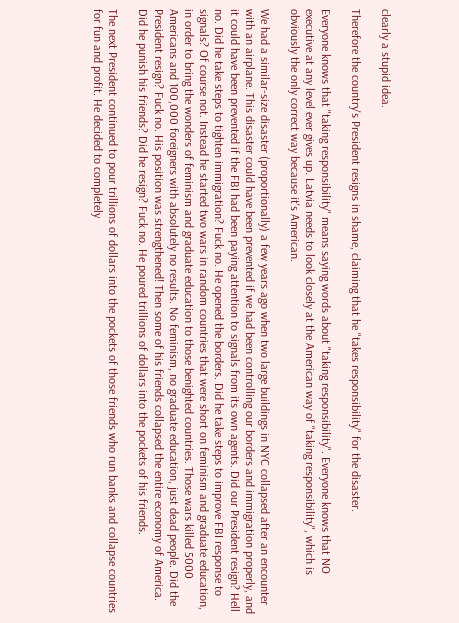clearly a stupid idea.

Therefore the country's President resigns in shame, claiming that he "takes responsibility" for the disaster.

Everyone knows that "taking responsibility" means saying words about "taking responsibility". Everyone knows that NO executive at any level ever gives up. Latvia needs to look closely at the American way of "taking responsibility", which is obviously the only correct way because it's American.

We had a similar-size disaster (proportionally) a few years ago when two large buildings in NYC collapsed after an encounter with an airplane. This disaster could have been prevented if we had been controlling our borders and immigration properly, and it could have been prevented if the FBI had been paying attention to signals from its own agents. Did our President resign? Hell no. Did he take steps to tighten immigration? Fuck no. He opened the borders. Did he take steps to improve FBI response to signals? Of course not. Instead he started two wars in random countries that were short on feminism and graduate education, in order to bring the wonders of feminism and graduate education to those benighted countries. Those wars killed 5000 Americans and 100,000 foreigners with absolutely no results. No feminism, no graduate education, just dead people. Did the President resign? Fuck no. His position was strengthened! Then some of his friends collapsed the entire economy of America. Did he punish his friends? Did he resign? Fuck no. He poured trillions of dollars into the pockets of his friends.

The next President continued to pour trillions of dollars into the pockets of those friends who run banks and collapse countries for fun and profit. He decided to completely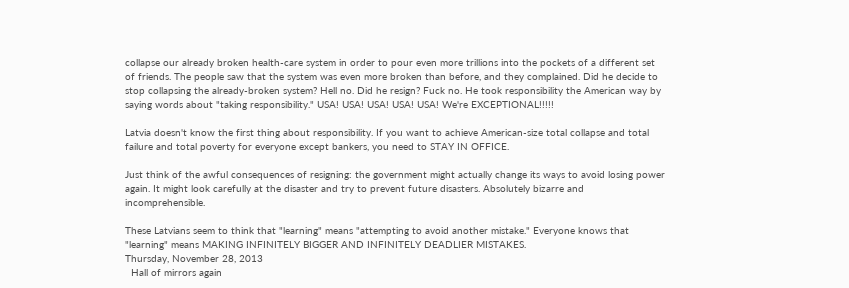collapse our already broken health-care system in order to pour even more trillions into the pockets of a different set of friends. The people saw that the system was even more broken than before, and they complained. Did he decide to stop collapsing the already-broken system? Hell no. Did he resign? Fuck no. He took responsibility the American way by saying words about "taking responsibility." USA! USA! USA! USA! USA! We're EXCEPTIONAL!!!!!

Latvia doesn't know the first thing about responsibility. If you want to achieve American-size total collapse and total failure and total poverty for everyone except bankers, you need to STAY IN OFFICE.

Just think of the awful consequences of resigning: the government might actually change its ways to avoid losing power again. It might look carefully at the disaster and try to prevent future disasters. Absolutely bizarre and incomprehensible.

These Latvians seem to think that "learning" means "attempting to avoid another mistake." Everyone knows that "learning" means MAKING INFINITELY BIGGER AND INFINITELY DEADLIER MISTAKES.
Thursday, November 28, 2013
  Hall of mirrors again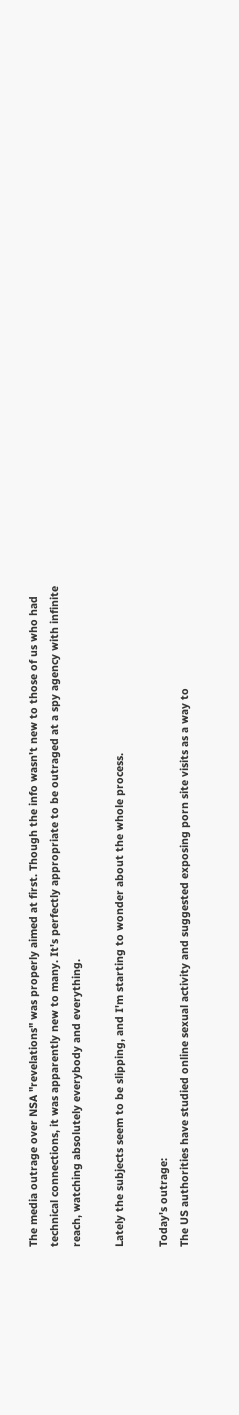The media outrage over NSA "revelations" was properly aimed at first. Though the info wasn't new to those of us who had technical connections, it was apparently new to many. It's perfectly appropriate to be outraged at a spy agency with infinite reach, watching absolutely everybody and everything.

Lately the subjects seem to be slipping, and I'm starting to wonder about the whole process.

Today's outrage:
The US authorities have studied online sexual activity and suggested exposing porn site visits as a way to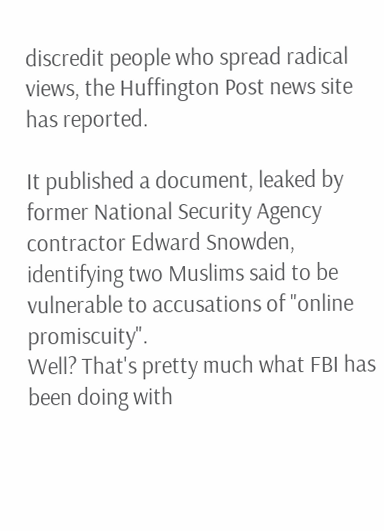discredit people who spread radical views, the Huffington Post news site has reported.

It published a document, leaked by former National Security Agency contractor Edward Snowden, identifying two Muslims said to be vulnerable to accusations of "online promiscuity".
Well? That's pretty much what FBI has been doing with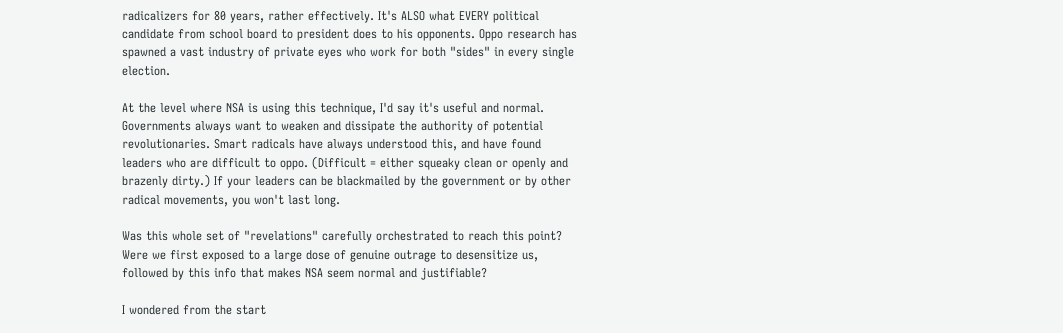radicalizers for 80 years, rather effectively. It's ALSO what EVERY political candidate from school board to president does to his opponents. Oppo research has spawned a vast industry of private eyes who work for both "sides" in every single election.

At the level where NSA is using this technique, I'd say it's useful and normal. Governments always want to weaken and dissipate the authority of potential revolutionaries. Smart radicals have always understood this, and have found leaders who are difficult to oppo. (Difficult = either squeaky clean or openly and brazenly dirty.) If your leaders can be blackmailed by the government or by other radical movements, you won't last long.

Was this whole set of "revelations" carefully orchestrated to reach this point? Were we first exposed to a large dose of genuine outrage to desensitize us, followed by this info that makes NSA seem normal and justifiable?

I wondered from the start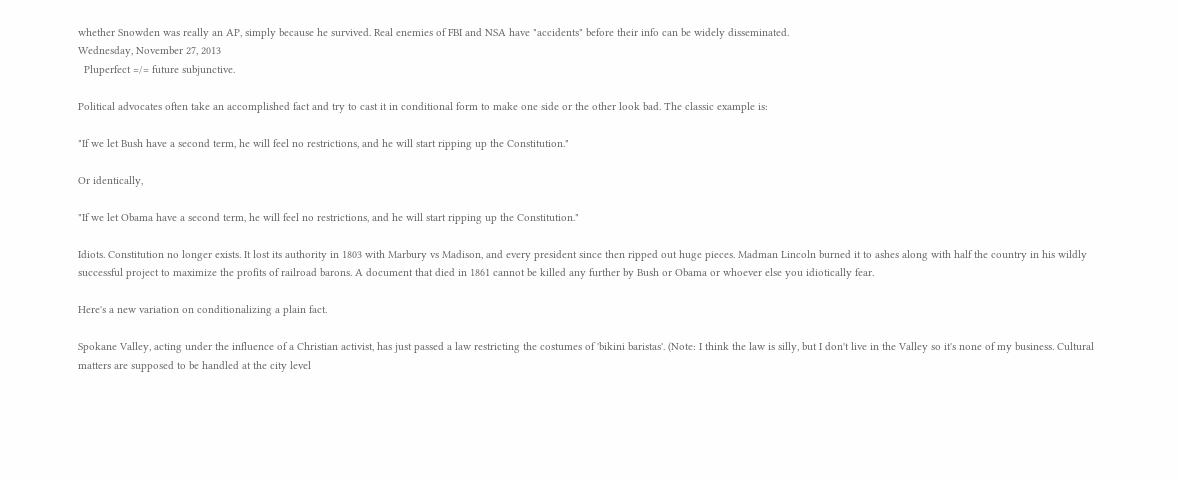whether Snowden was really an AP, simply because he survived. Real enemies of FBI and NSA have "accidents" before their info can be widely disseminated.
Wednesday, November 27, 2013
  Pluperfect =/= future subjunctive.

Political advocates often take an accomplished fact and try to cast it in conditional form to make one side or the other look bad. The classic example is:

"If we let Bush have a second term, he will feel no restrictions, and he will start ripping up the Constitution."

Or identically,

"If we let Obama have a second term, he will feel no restrictions, and he will start ripping up the Constitution."

Idiots. Constitution no longer exists. It lost its authority in 1803 with Marbury vs Madison, and every president since then ripped out huge pieces. Madman Lincoln burned it to ashes along with half the country in his wildly successful project to maximize the profits of railroad barons. A document that died in 1861 cannot be killed any further by Bush or Obama or whoever else you idiotically fear.

Here's a new variation on conditionalizing a plain fact.

Spokane Valley, acting under the influence of a Christian activist, has just passed a law restricting the costumes of 'bikini baristas'. (Note: I think the law is silly, but I don't live in the Valley so it's none of my business. Cultural matters are supposed to be handled at the city level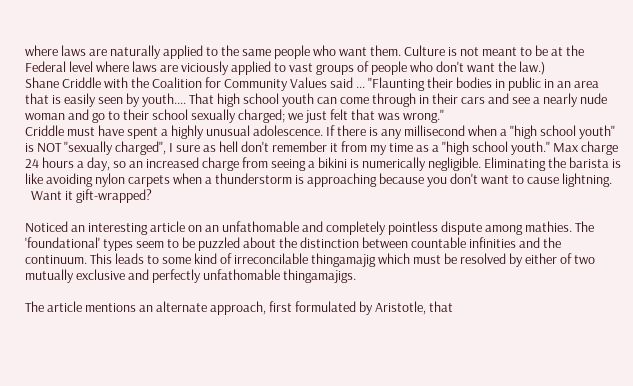where laws are naturally applied to the same people who want them. Culture is not meant to be at the Federal level where laws are viciously applied to vast groups of people who don't want the law.)
Shane Criddle with the Coalition for Community Values said ... "Flaunting their bodies in public in an area that is easily seen by youth.... That high school youth can come through in their cars and see a nearly nude woman and go to their school sexually charged; we just felt that was wrong."
Criddle must have spent a highly unusual adolescence. If there is any millisecond when a "high school youth" is NOT "sexually charged", I sure as hell don't remember it from my time as a "high school youth." Max charge 24 hours a day, so an increased charge from seeing a bikini is numerically negligible. Eliminating the barista is like avoiding nylon carpets when a thunderstorm is approaching because you don't want to cause lightning.
  Want it gift-wrapped?

Noticed an interesting article on an unfathomable and completely pointless dispute among mathies. The 'foundational' types seem to be puzzled about the distinction between countable infinities and the continuum. This leads to some kind of irreconcilable thingamajig which must be resolved by either of two mutually exclusive and perfectly unfathomable thingamajigs.

The article mentions an alternate approach, first formulated by Aristotle, that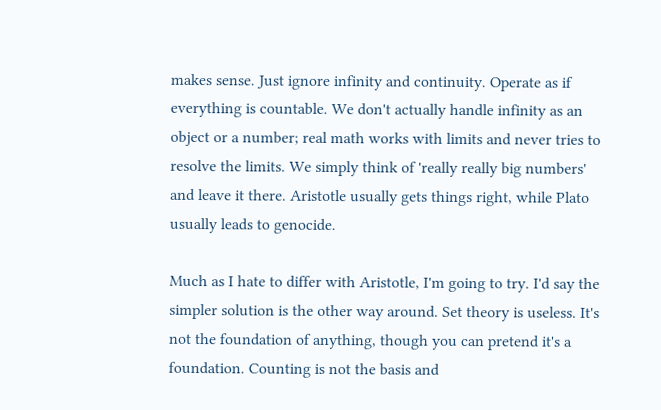makes sense. Just ignore infinity and continuity. Operate as if everything is countable. We don't actually handle infinity as an object or a number; real math works with limits and never tries to resolve the limits. We simply think of 'really really big numbers' and leave it there. Aristotle usually gets things right, while Plato usually leads to genocide.

Much as I hate to differ with Aristotle, I'm going to try. I'd say the simpler solution is the other way around. Set theory is useless. It's not the foundation of anything, though you can pretend it's a foundation. Counting is not the basis and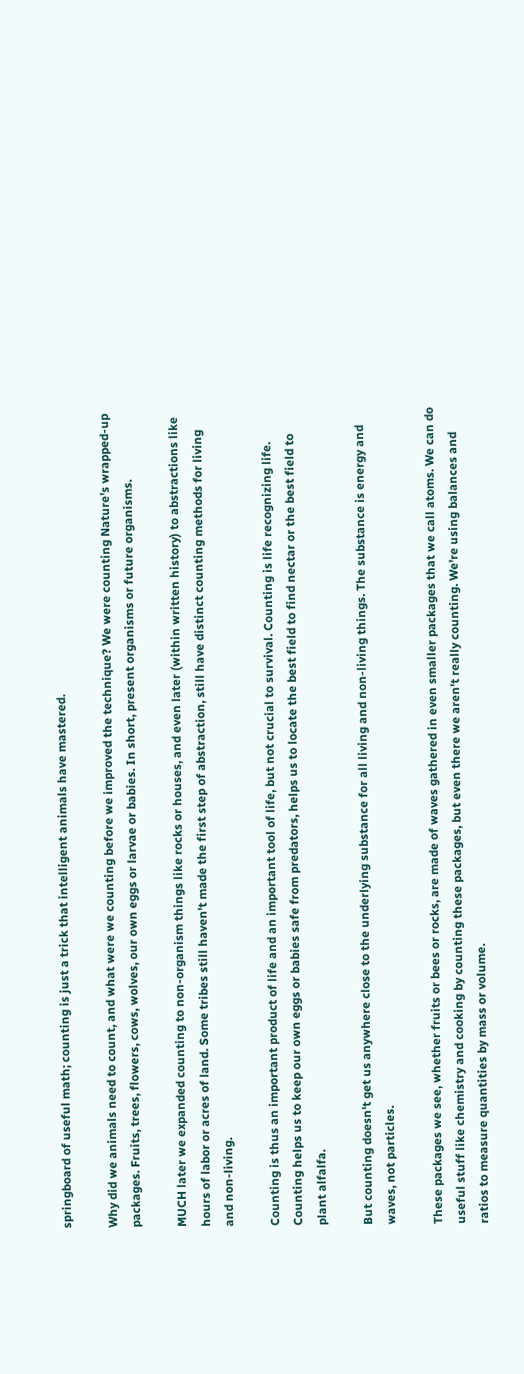springboard of useful math; counting is just a trick that intelligent animals have mastered.

Why did we animals need to count, and what were we counting before we improved the technique? We were counting Nature's wrapped-up packages. Fruits, trees, flowers, cows, wolves, our own eggs or larvae or babies. In short, present organisms or future organisms.

MUCH later we expanded counting to non-organism things like rocks or houses, and even later (within written history) to abstractions like hours of labor or acres of land. Some tribes still haven't made the first step of abstraction, still have distinct counting methods for living and non-living.

Counting is thus an important product of life and an important tool of life, but not crucial to survival. Counting is life recognizing life. Counting helps us to keep our own eggs or babies safe from predators, helps us to locate the best field to find nectar or the best field to plant alfalfa.

But counting doesn't get us anywhere close to the underlying substance for all living and non-living things. The substance is energy and waves, not particles.

These packages we see, whether fruits or bees or rocks, are made of waves gathered in even smaller packages that we call atoms. We can do useful stuff like chemistry and cooking by counting these packages, but even there we aren't really counting. We're using balances and ratios to measure quantities by mass or volume.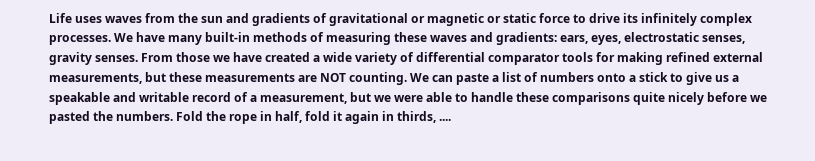Life uses waves from the sun and gradients of gravitational or magnetic or static force to drive its infinitely complex processes. We have many built-in methods of measuring these waves and gradients: ears, eyes, electrostatic senses, gravity senses. From those we have created a wide variety of differential comparator tools for making refined external measurements, but these measurements are NOT counting. We can paste a list of numbers onto a stick to give us a speakable and writable record of a measurement, but we were able to handle these comparisons quite nicely before we pasted the numbers. Fold the rope in half, fold it again in thirds, ....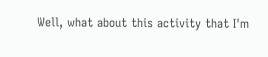Well, what about this activity that I'm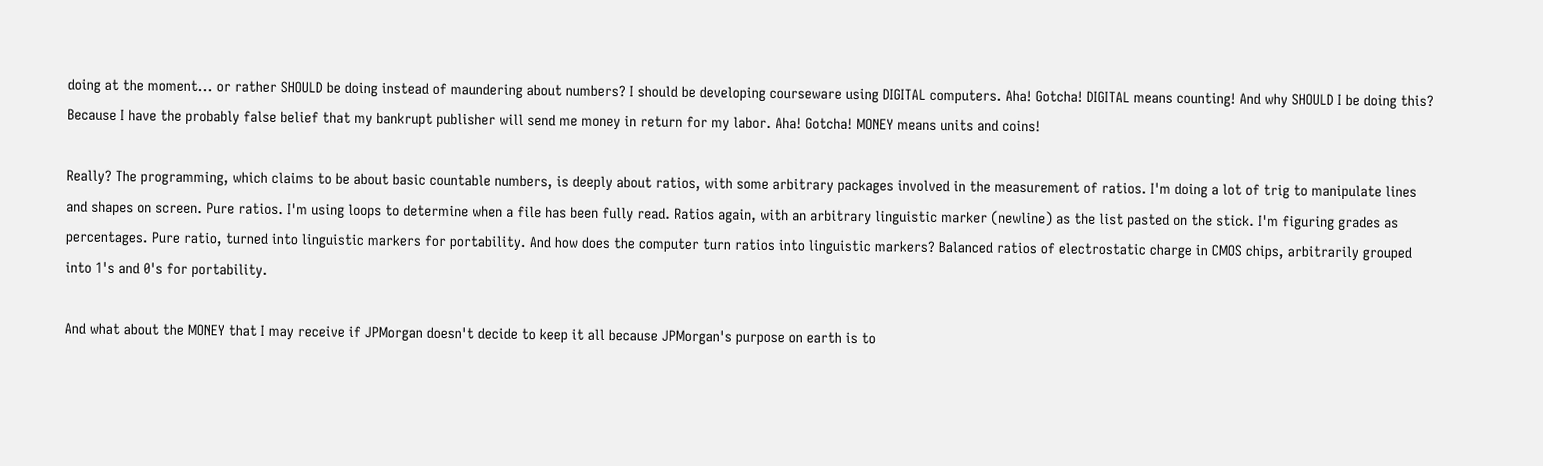doing at the moment... or rather SHOULD be doing instead of maundering about numbers? I should be developing courseware using DIGITAL computers. Aha! Gotcha! DIGITAL means counting! And why SHOULD I be doing this? Because I have the probably false belief that my bankrupt publisher will send me money in return for my labor. Aha! Gotcha! MONEY means units and coins!

Really? The programming, which claims to be about basic countable numbers, is deeply about ratios, with some arbitrary packages involved in the measurement of ratios. I'm doing a lot of trig to manipulate lines and shapes on screen. Pure ratios. I'm using loops to determine when a file has been fully read. Ratios again, with an arbitrary linguistic marker (newline) as the list pasted on the stick. I'm figuring grades as percentages. Pure ratio, turned into linguistic markers for portability. And how does the computer turn ratios into linguistic markers? Balanced ratios of electrostatic charge in CMOS chips, arbitrarily grouped into 1's and 0's for portability.

And what about the MONEY that I may receive if JPMorgan doesn't decide to keep it all because JPMorgan's purpose on earth is to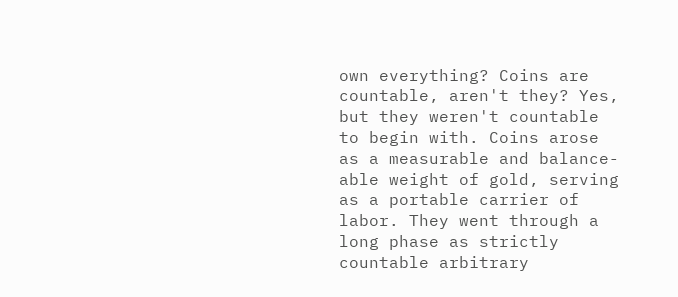own everything? Coins are countable, aren't they? Yes, but they weren't countable to begin with. Coins arose as a measurable and balance-able weight of gold, serving as a portable carrier of labor. They went through a long phase as strictly countable arbitrary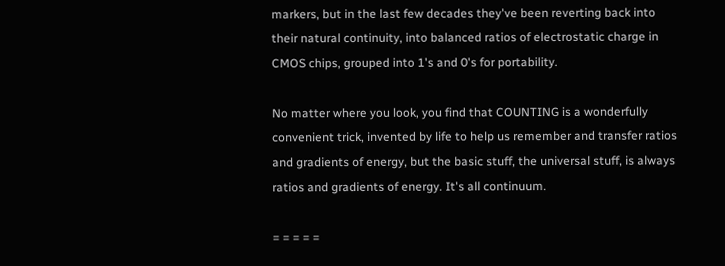markers, but in the last few decades they've been reverting back into their natural continuity, into balanced ratios of electrostatic charge in CMOS chips, grouped into 1's and 0's for portability.

No matter where you look, you find that COUNTING is a wonderfully convenient trick, invented by life to help us remember and transfer ratios and gradients of energy, but the basic stuff, the universal stuff, is always ratios and gradients of energy. It's all continuum.

= = = = =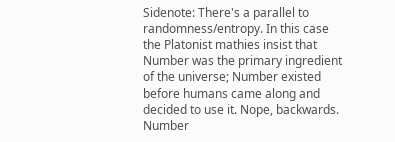Sidenote: There's a parallel to randomness/entropy. In this case the Platonist mathies insist that Number was the primary ingredient of the universe; Number existed before humans came along and decided to use it. Nope, backwards. Number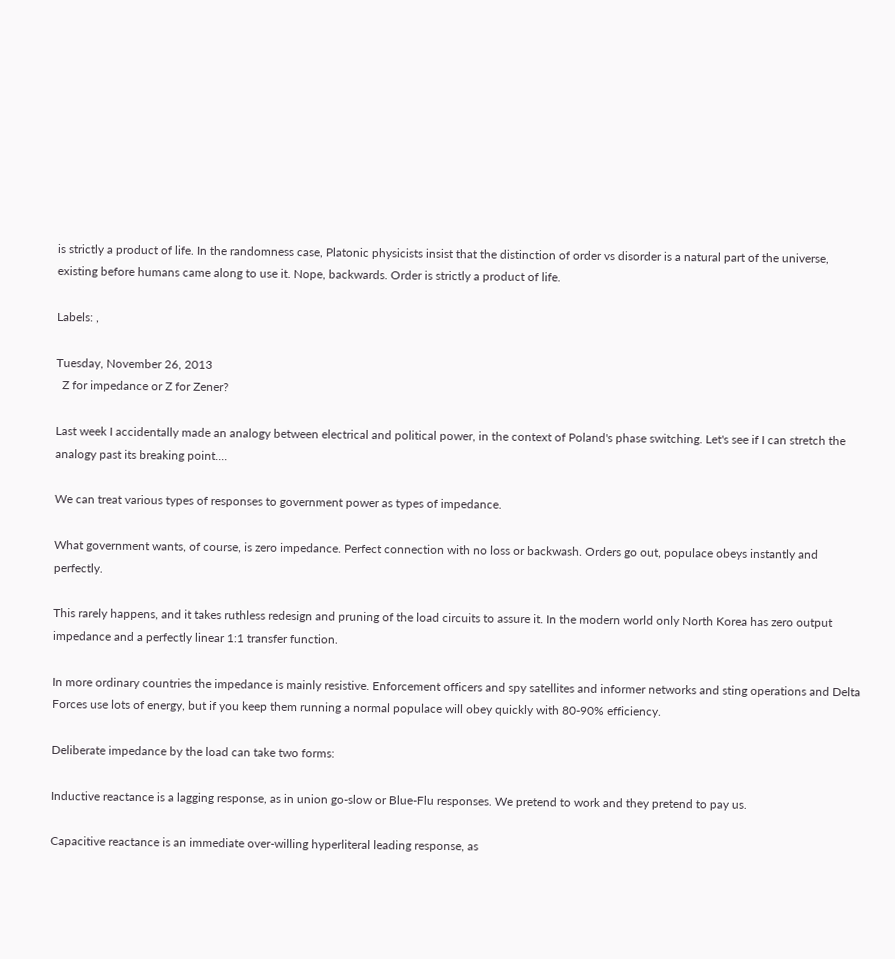is strictly a product of life. In the randomness case, Platonic physicists insist that the distinction of order vs disorder is a natural part of the universe, existing before humans came along to use it. Nope, backwards. Order is strictly a product of life.

Labels: ,

Tuesday, November 26, 2013
  Z for impedance or Z for Zener?

Last week I accidentally made an analogy between electrical and political power, in the context of Poland's phase switching. Let's see if I can stretch the analogy past its breaking point....

We can treat various types of responses to government power as types of impedance.

What government wants, of course, is zero impedance. Perfect connection with no loss or backwash. Orders go out, populace obeys instantly and perfectly.

This rarely happens, and it takes ruthless redesign and pruning of the load circuits to assure it. In the modern world only North Korea has zero output impedance and a perfectly linear 1:1 transfer function.

In more ordinary countries the impedance is mainly resistive. Enforcement officers and spy satellites and informer networks and sting operations and Delta Forces use lots of energy, but if you keep them running a normal populace will obey quickly with 80-90% efficiency.

Deliberate impedance by the load can take two forms:

Inductive reactance is a lagging response, as in union go-slow or Blue-Flu responses. We pretend to work and they pretend to pay us.

Capacitive reactance is an immediate over-willing hyperliteral leading response, as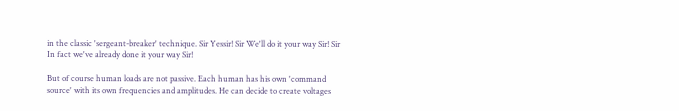in the classic 'sergeant-breaker' technique. Sir Yessir! Sir We'll do it your way Sir! Sir In fact we've already done it your way Sir!

But of course human loads are not passive. Each human has his own 'command source' with its own frequencies and amplitudes. He can decide to create voltages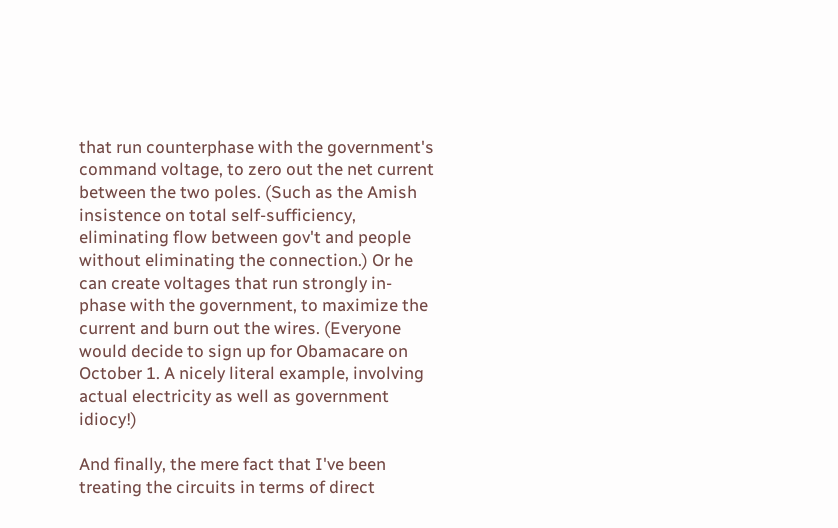that run counterphase with the government's command voltage, to zero out the net current between the two poles. (Such as the Amish insistence on total self-sufficiency, eliminating flow between gov't and people without eliminating the connection.) Or he can create voltages that run strongly in-phase with the government, to maximize the current and burn out the wires. (Everyone would decide to sign up for Obamacare on October 1. A nicely literal example, involving actual electricity as well as government idiocy!)

And finally, the mere fact that I've been treating the circuits in terms of direct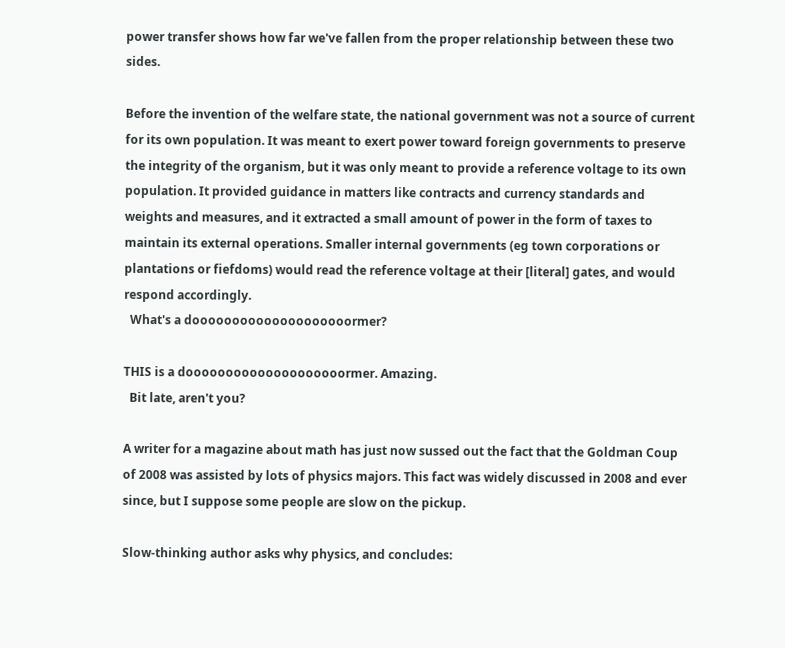power transfer shows how far we've fallen from the proper relationship between these two sides.

Before the invention of the welfare state, the national government was not a source of current for its own population. It was meant to exert power toward foreign governments to preserve the integrity of the organism, but it was only meant to provide a reference voltage to its own population. It provided guidance in matters like contracts and currency standards and weights and measures, and it extracted a small amount of power in the form of taxes to maintain its external operations. Smaller internal governments (eg town corporations or plantations or fiefdoms) would read the reference voltage at their [literal] gates, and would respond accordingly.
  What's a doooooooooooooooooooormer?

THIS is a doooooooooooooooooooormer. Amazing.
  Bit late, aren't you?

A writer for a magazine about math has just now sussed out the fact that the Goldman Coup of 2008 was assisted by lots of physics majors. This fact was widely discussed in 2008 and ever since, but I suppose some people are slow on the pickup.

Slow-thinking author asks why physics, and concludes: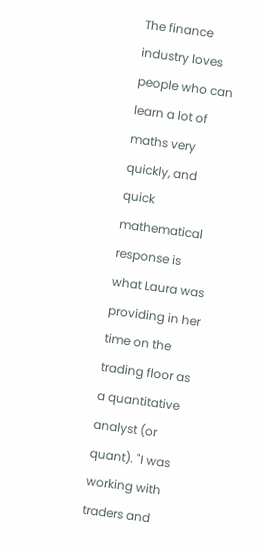The finance industry loves people who can learn a lot of maths very quickly, and quick mathematical response is what Laura was providing in her time on the trading floor as a quantitative analyst (or quant). "I was working with traders and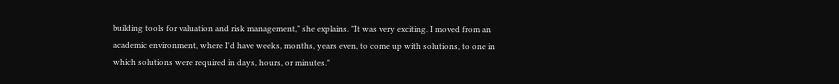building tools for valuation and risk management," she explains. "It was very exciting. I moved from an academic environment, where I'd have weeks, months, years even, to come up with solutions, to one in which solutions were required in days, hours, or minutes."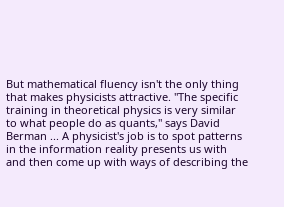But mathematical fluency isn't the only thing that makes physicists attractive. "The specific training in theoretical physics is very similar to what people do as quants," says David Berman ... A physicist's job is to spot patterns in the information reality presents us with and then come up with ways of describing the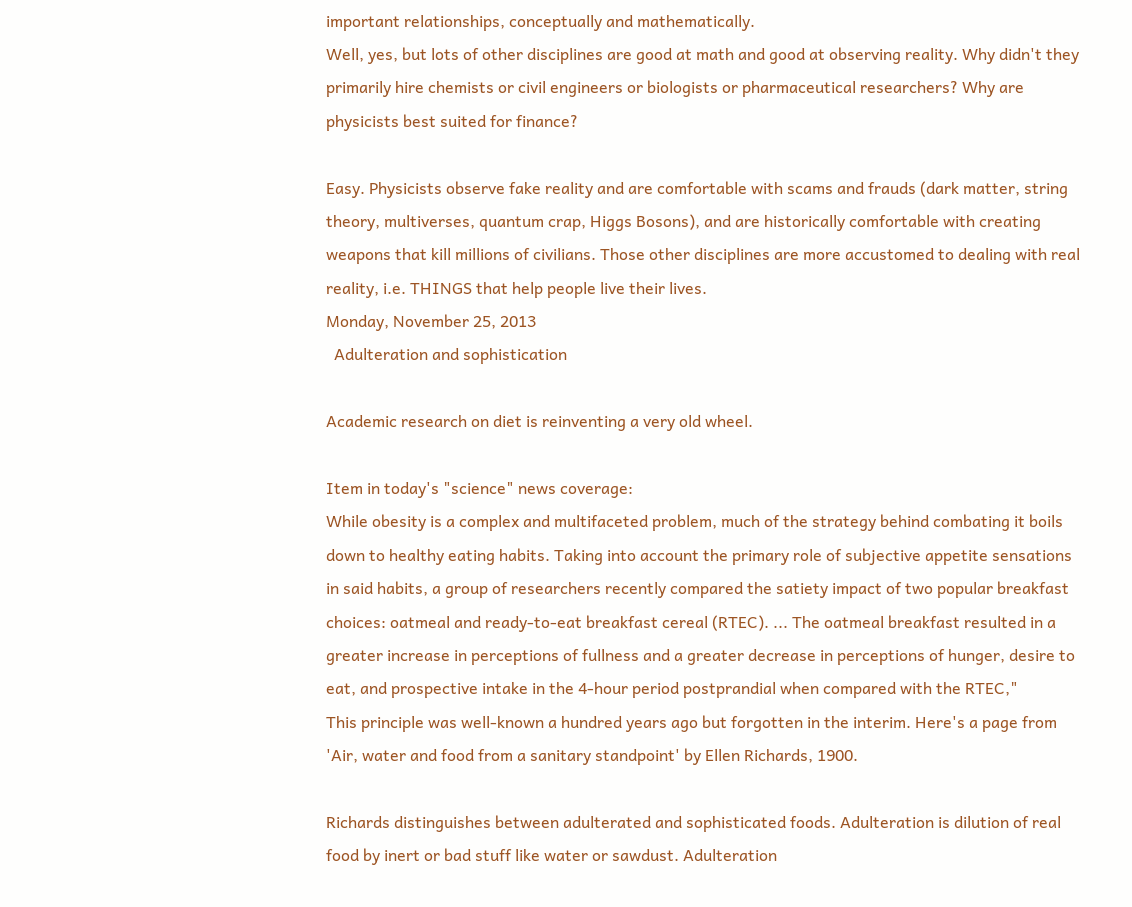important relationships, conceptually and mathematically.
Well, yes, but lots of other disciplines are good at math and good at observing reality. Why didn't they primarily hire chemists or civil engineers or biologists or pharmaceutical researchers? Why are physicists best suited for finance?

Easy. Physicists observe fake reality and are comfortable with scams and frauds (dark matter, string theory, multiverses, quantum crap, Higgs Bosons), and are historically comfortable with creating weapons that kill millions of civilians. Those other disciplines are more accustomed to dealing with real reality, i.e. THINGS that help people live their lives.
Monday, November 25, 2013
  Adulteration and sophistication

Academic research on diet is reinventing a very old wheel.

Item in today's "science" news coverage:
While obesity is a complex and multifaceted problem, much of the strategy behind combating it boils down to healthy eating habits. Taking into account the primary role of subjective appetite sensations in said habits, a group of researchers recently compared the satiety impact of two popular breakfast choices: oatmeal and ready-to-eat breakfast cereal (RTEC). ... The oatmeal breakfast resulted in a greater increase in perceptions of fullness and a greater decrease in perceptions of hunger, desire to eat, and prospective intake in the 4-hour period postprandial when compared with the RTEC,"
This principle was well-known a hundred years ago but forgotten in the interim. Here's a page from 'Air, water and food from a sanitary standpoint' by Ellen Richards, 1900.

Richards distinguishes between adulterated and sophisticated foods. Adulteration is dilution of real food by inert or bad stuff like water or sawdust. Adulteration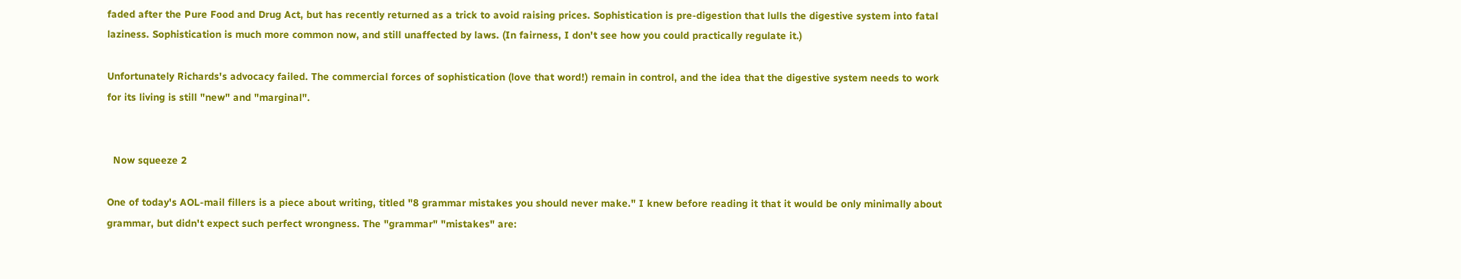faded after the Pure Food and Drug Act, but has recently returned as a trick to avoid raising prices. Sophistication is pre-digestion that lulls the digestive system into fatal laziness. Sophistication is much more common now, and still unaffected by laws. (In fairness, I don't see how you could practically regulate it.)

Unfortunately Richards's advocacy failed. The commercial forces of sophistication (love that word!) remain in control, and the idea that the digestive system needs to work for its living is still "new" and "marginal".


  Now squeeze 2

One of today's AOL-mail fillers is a piece about writing, titled "8 grammar mistakes you should never make." I knew before reading it that it would be only minimally about grammar, but didn't expect such perfect wrongness. The "grammar" "mistakes" are: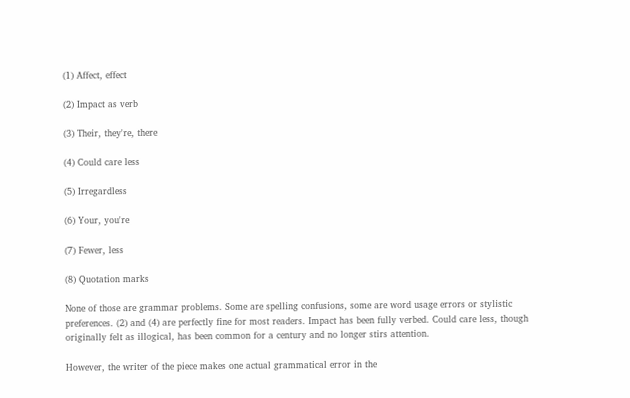(1) Affect, effect

(2) Impact as verb

(3) Their, they're, there

(4) Could care less

(5) Irregardless

(6) Your, you're

(7) Fewer, less

(8) Quotation marks

None of those are grammar problems. Some are spelling confusions, some are word usage errors or stylistic preferences. (2) and (4) are perfectly fine for most readers. Impact has been fully verbed. Could care less, though originally felt as illogical, has been common for a century and no longer stirs attention.

However, the writer of the piece makes one actual grammatical error in the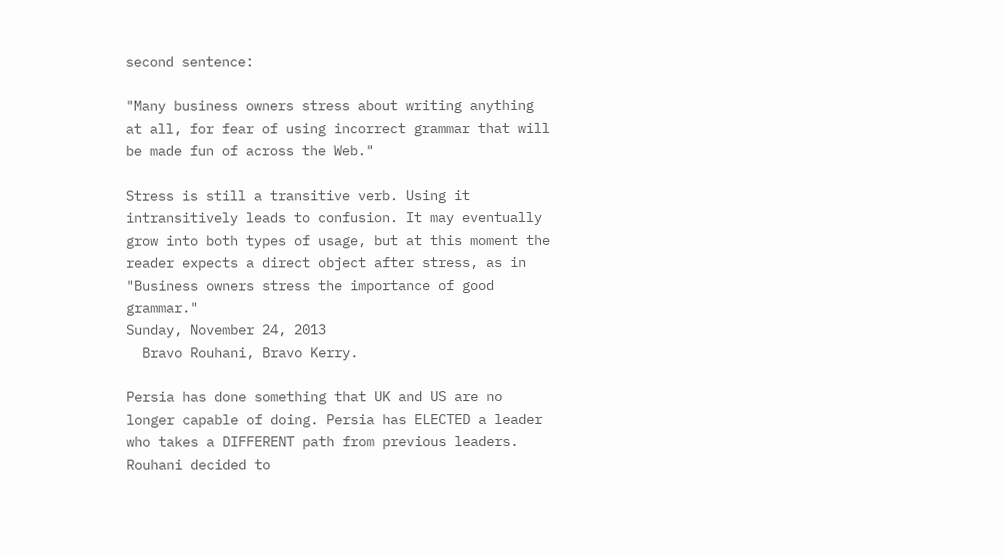second sentence:

"Many business owners stress about writing anything at all, for fear of using incorrect grammar that will be made fun of across the Web."

Stress is still a transitive verb. Using it intransitively leads to confusion. It may eventually grow into both types of usage, but at this moment the reader expects a direct object after stress, as in "Business owners stress the importance of good grammar."
Sunday, November 24, 2013
  Bravo Rouhani, Bravo Kerry.

Persia has done something that UK and US are no longer capable of doing. Persia has ELECTED a leader who takes a DIFFERENT path from previous leaders. Rouhani decided to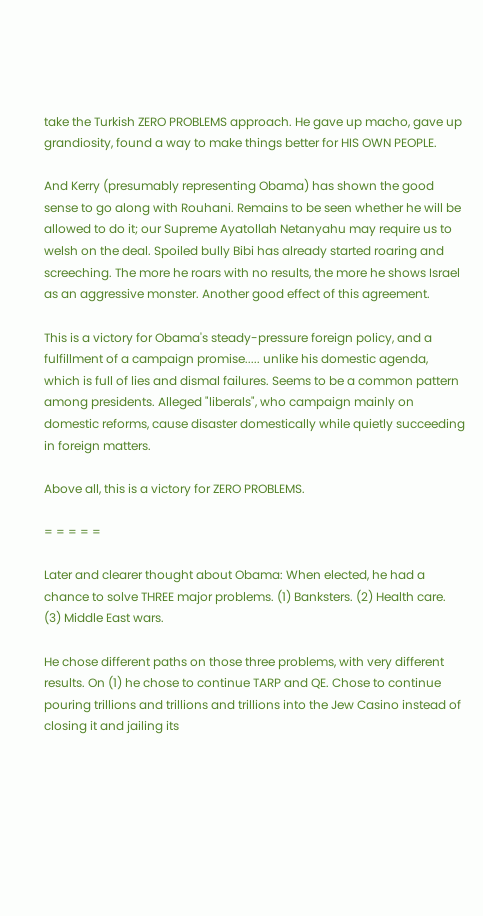take the Turkish ZERO PROBLEMS approach. He gave up macho, gave up grandiosity, found a way to make things better for HIS OWN PEOPLE.

And Kerry (presumably representing Obama) has shown the good sense to go along with Rouhani. Remains to be seen whether he will be allowed to do it; our Supreme Ayatollah Netanyahu may require us to welsh on the deal. Spoiled bully Bibi has already started roaring and screeching. The more he roars with no results, the more he shows Israel as an aggressive monster. Another good effect of this agreement.

This is a victory for Obama's steady-pressure foreign policy, and a fulfillment of a campaign promise..... unlike his domestic agenda, which is full of lies and dismal failures. Seems to be a common pattern among presidents. Alleged "liberals", who campaign mainly on domestic reforms, cause disaster domestically while quietly succeeding in foreign matters.

Above all, this is a victory for ZERO PROBLEMS.

= = = = =

Later and clearer thought about Obama: When elected, he had a chance to solve THREE major problems. (1) Banksters. (2) Health care. (3) Middle East wars.

He chose different paths on those three problems, with very different results. On (1) he chose to continue TARP and QE. Chose to continue pouring trillions and trillions and trillions into the Jew Casino instead of closing it and jailing its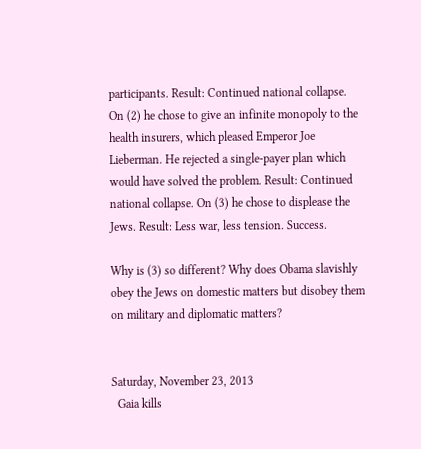participants. Result: Continued national collapse. On (2) he chose to give an infinite monopoly to the health insurers, which pleased Emperor Joe Lieberman. He rejected a single-payer plan which would have solved the problem. Result: Continued national collapse. On (3) he chose to displease the Jews. Result: Less war, less tension. Success.

Why is (3) so different? Why does Obama slavishly obey the Jews on domestic matters but disobey them on military and diplomatic matters?


Saturday, November 23, 2013
  Gaia kills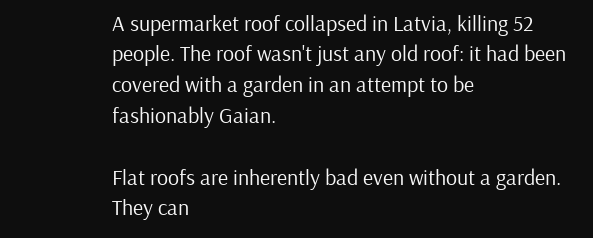A supermarket roof collapsed in Latvia, killing 52 people. The roof wasn't just any old roof: it had been covered with a garden in an attempt to be fashionably Gaian.

Flat roofs are inherently bad even without a garden. They can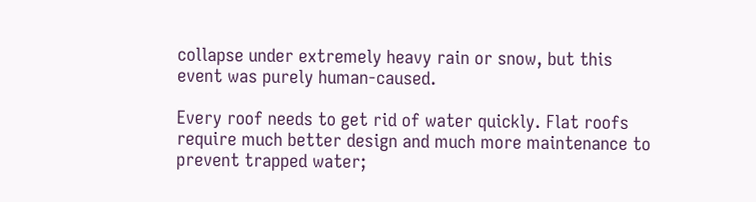collapse under extremely heavy rain or snow, but this event was purely human-caused.

Every roof needs to get rid of water quickly. Flat roofs require much better design and much more maintenance to prevent trapped water;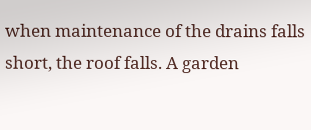when maintenance of the drains falls short, the roof falls. A garden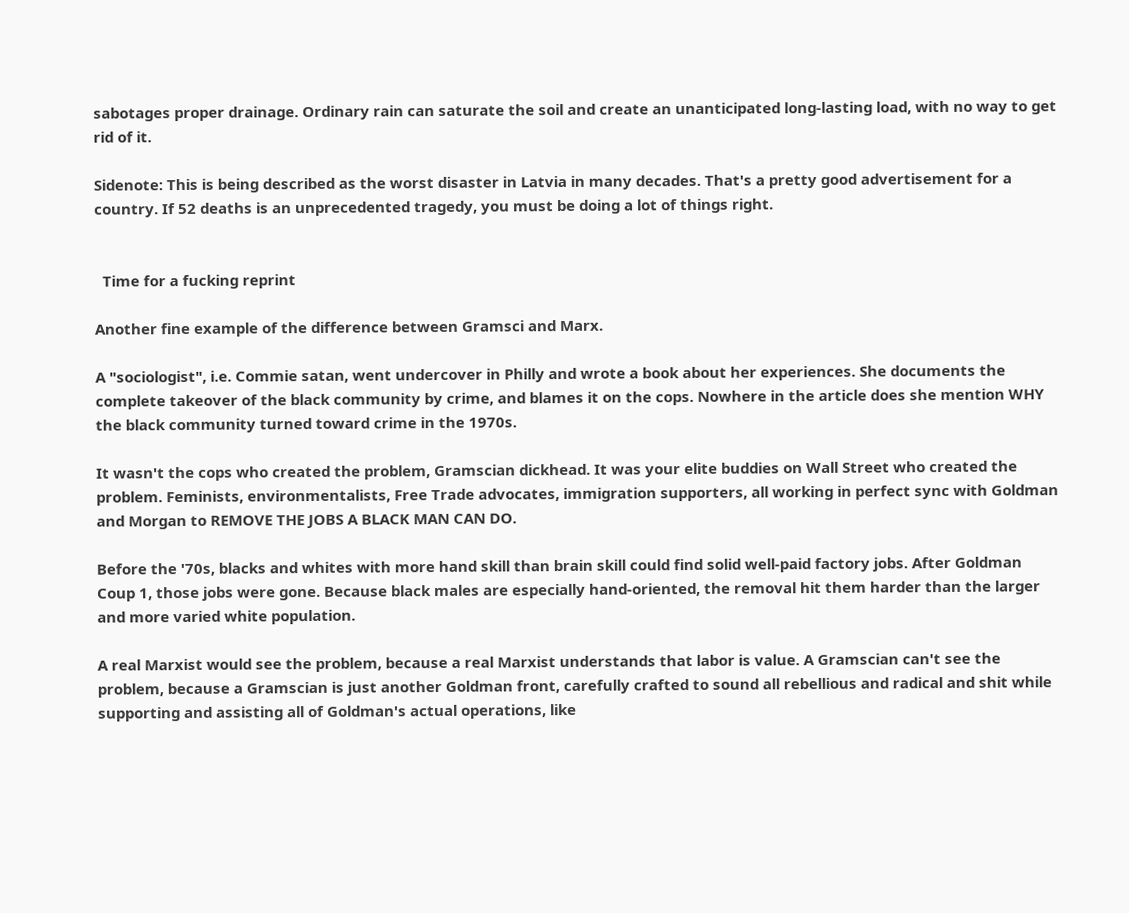sabotages proper drainage. Ordinary rain can saturate the soil and create an unanticipated long-lasting load, with no way to get rid of it.

Sidenote: This is being described as the worst disaster in Latvia in many decades. That's a pretty good advertisement for a country. If 52 deaths is an unprecedented tragedy, you must be doing a lot of things right.


  Time for a fucking reprint

Another fine example of the difference between Gramsci and Marx.

A "sociologist", i.e. Commie satan, went undercover in Philly and wrote a book about her experiences. She documents the complete takeover of the black community by crime, and blames it on the cops. Nowhere in the article does she mention WHY the black community turned toward crime in the 1970s.

It wasn't the cops who created the problem, Gramscian dickhead. It was your elite buddies on Wall Street who created the problem. Feminists, environmentalists, Free Trade advocates, immigration supporters, all working in perfect sync with Goldman and Morgan to REMOVE THE JOBS A BLACK MAN CAN DO.

Before the '70s, blacks and whites with more hand skill than brain skill could find solid well-paid factory jobs. After Goldman Coup 1, those jobs were gone. Because black males are especially hand-oriented, the removal hit them harder than the larger and more varied white population.

A real Marxist would see the problem, because a real Marxist understands that labor is value. A Gramscian can't see the problem, because a Gramscian is just another Goldman front, carefully crafted to sound all rebellious and radical and shit while supporting and assisting all of Goldman's actual operations, like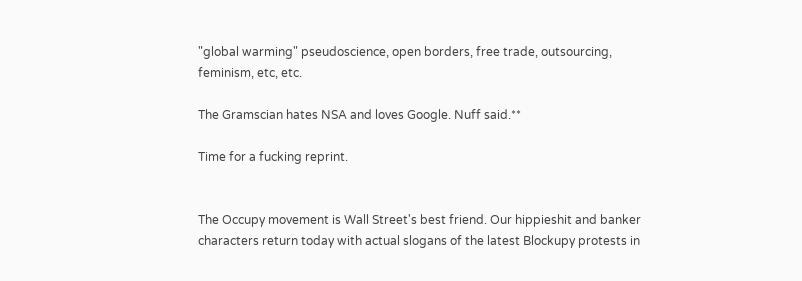"global warming" pseudoscience, open borders, free trade, outsourcing, feminism, etc, etc.

The Gramscian hates NSA and loves Google. Nuff said.**

Time for a fucking reprint.


The Occupy movement is Wall Street's best friend. Our hippieshit and banker characters return today with actual slogans of the latest Blockupy protests in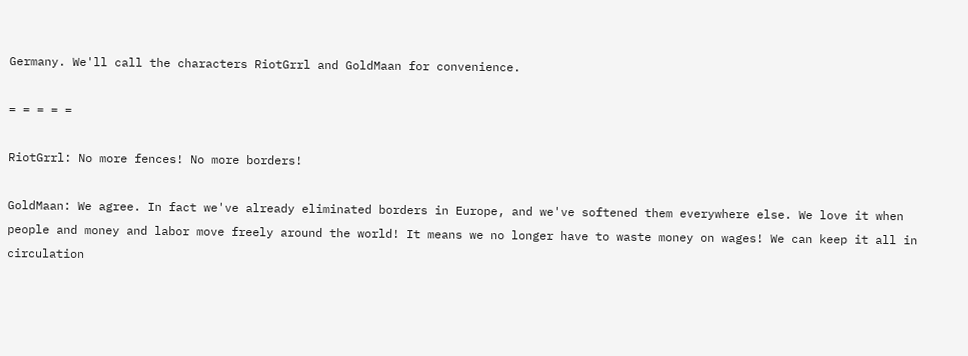Germany. We'll call the characters RiotGrrl and GoldMaan for convenience.

= = = = =

RiotGrrl: No more fences! No more borders!

GoldMaan: We agree. In fact we've already eliminated borders in Europe, and we've softened them everywhere else. We love it when people and money and labor move freely around the world! It means we no longer have to waste money on wages! We can keep it all in circulation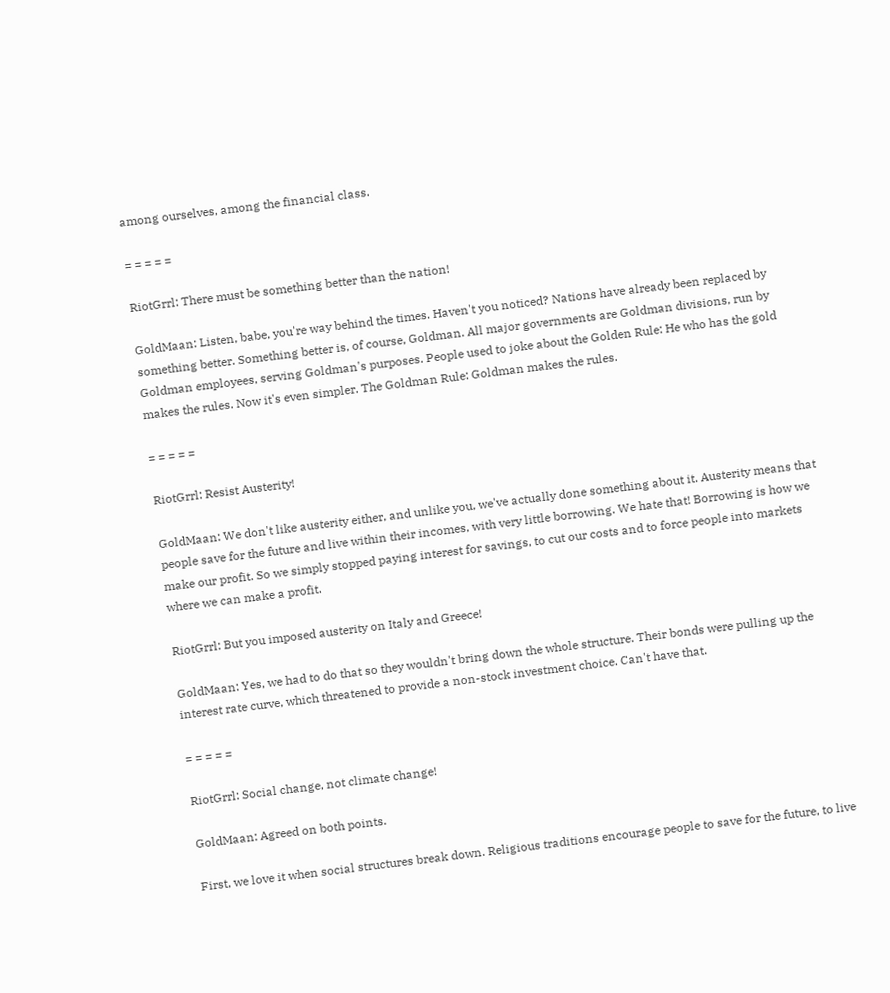among ourselves, among the financial class.

= = = = =

RiotGrrl: There must be something better than the nation!

GoldMaan: Listen, babe, you're way behind the times. Haven't you noticed? Nations have already been replaced by something better. Something better is, of course, Goldman. All major governments are Goldman divisions, run by Goldman employees, serving Goldman's purposes. People used to joke about the Golden Rule: He who has the gold makes the rules. Now it's even simpler. The Goldman Rule: Goldman makes the rules.

= = = = =

RiotGrrl: Resist Austerity!

GoldMaan: We don't like austerity either, and unlike you, we've actually done something about it. Austerity means that people save for the future and live within their incomes, with very little borrowing. We hate that! Borrowing is how we make our profit. So we simply stopped paying interest for savings, to cut our costs and to force people into markets where we can make a profit.

RiotGrrl: But you imposed austerity on Italy and Greece!

GoldMaan: Yes, we had to do that so they wouldn't bring down the whole structure. Their bonds were pulling up the interest rate curve, which threatened to provide a non-stock investment choice. Can't have that.

= = = = =

RiotGrrl: Social change, not climate change!

GoldMaan: Agreed on both points.

First, we love it when social structures break down. Religious traditions encourage people to save for the future, to live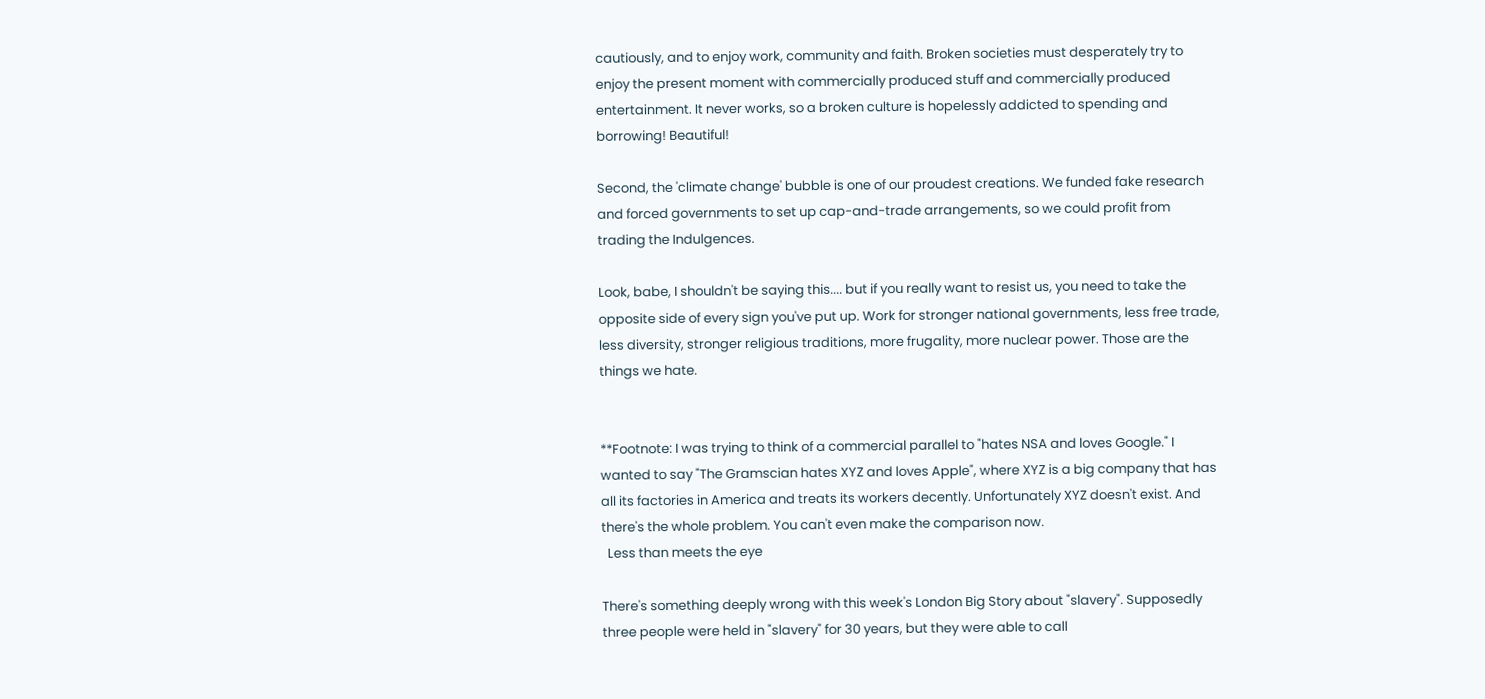cautiously, and to enjoy work, community and faith. Broken societies must desperately try to enjoy the present moment with commercially produced stuff and commercially produced entertainment. It never works, so a broken culture is hopelessly addicted to spending and borrowing! Beautiful!

Second, the 'climate change' bubble is one of our proudest creations. We funded fake research and forced governments to set up cap-and-trade arrangements, so we could profit from trading the Indulgences.

Look, babe, I shouldn't be saying this.... but if you really want to resist us, you need to take the opposite side of every sign you've put up. Work for stronger national governments, less free trade, less diversity, stronger religious traditions, more frugality, more nuclear power. Those are the things we hate.


**Footnote: I was trying to think of a commercial parallel to "hates NSA and loves Google." I wanted to say "The Gramscian hates XYZ and loves Apple", where XYZ is a big company that has all its factories in America and treats its workers decently. Unfortunately XYZ doesn't exist. And there's the whole problem. You can't even make the comparison now.
  Less than meets the eye

There's something deeply wrong with this week's London Big Story about "slavery". Supposedly three people were held in "slavery" for 30 years, but they were able to call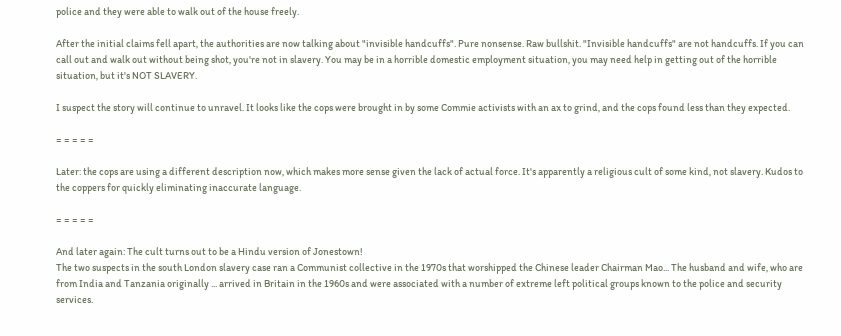police and they were able to walk out of the house freely.

After the initial claims fell apart, the authorities are now talking about "invisible handcuffs". Pure nonsense. Raw bullshit. "Invisible handcuffs" are not handcuffs. If you can call out and walk out without being shot, you're not in slavery. You may be in a horrible domestic employment situation, you may need help in getting out of the horrible situation, but it's NOT SLAVERY.

I suspect the story will continue to unravel. It looks like the cops were brought in by some Commie activists with an ax to grind, and the cops found less than they expected.

= = = = =

Later: the cops are using a different description now, which makes more sense given the lack of actual force. It's apparently a religious cult of some kind, not slavery. Kudos to the coppers for quickly eliminating inaccurate language.

= = = = =

And later again: The cult turns out to be a Hindu version of Jonestown!
The two suspects in the south London slavery case ran a Communist collective in the 1970s that worshipped the Chinese leader Chairman Mao... The husband and wife, who are from India and Tanzania originally ... arrived in Britain in the 1960s and were associated with a number of extreme left political groups known to the police and security services.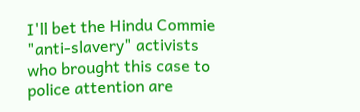I'll bet the Hindu Commie "anti-slavery" activists who brought this case to police attention are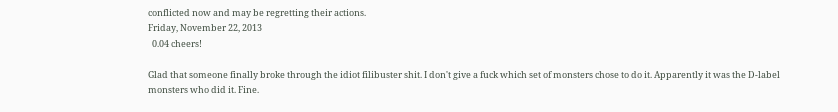conflicted now and may be regretting their actions.
Friday, November 22, 2013
  0.04 cheers!

Glad that someone finally broke through the idiot filibuster shit. I don't give a fuck which set of monsters chose to do it. Apparently it was the D-label monsters who did it. Fine.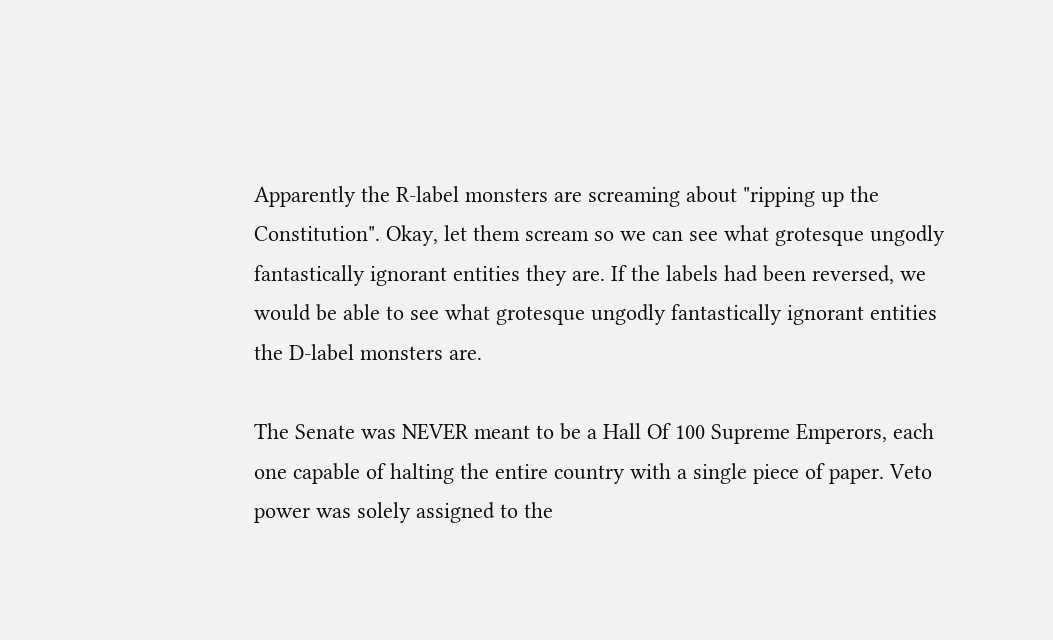Apparently the R-label monsters are screaming about "ripping up the Constitution". Okay, let them scream so we can see what grotesque ungodly fantastically ignorant entities they are. If the labels had been reversed, we would be able to see what grotesque ungodly fantastically ignorant entities the D-label monsters are.

The Senate was NEVER meant to be a Hall Of 100 Supreme Emperors, each one capable of halting the entire country with a single piece of paper. Veto power was solely assigned to the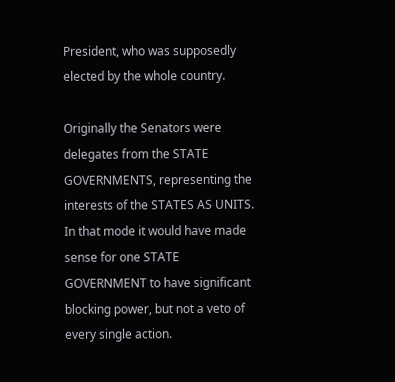President, who was supposedly elected by the whole country.

Originally the Senators were delegates from the STATE GOVERNMENTS, representing the interests of the STATES AS UNITS. In that mode it would have made sense for one STATE GOVERNMENT to have significant blocking power, but not a veto of every single action.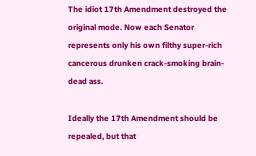The idiot 17th Amendment destroyed the original mode. Now each Senator represents only his own filthy super-rich cancerous drunken crack-smoking brain-dead ass.

Ideally the 17th Amendment should be repealed, but that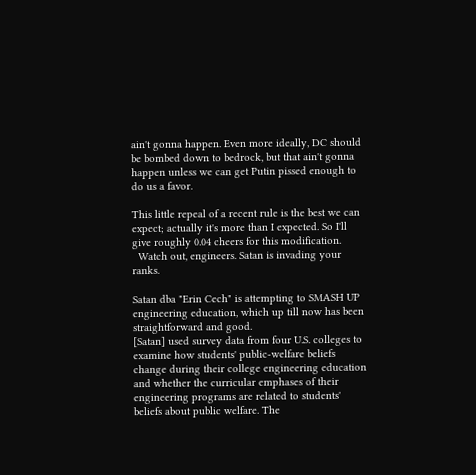ain't gonna happen. Even more ideally, DC should be bombed down to bedrock, but that ain't gonna happen unless we can get Putin pissed enough to do us a favor.

This little repeal of a recent rule is the best we can expect; actually it's more than I expected. So I'll give roughly 0.04 cheers for this modification.
  Watch out, engineers. Satan is invading your ranks.

Satan dba "Erin Cech" is attempting to SMASH UP engineering education, which up till now has been straightforward and good.
[Satan] used survey data from four U.S. colleges to examine how students' public-welfare beliefs change during their college engineering education and whether the curricular emphases of their engineering programs are related to students' beliefs about public welfare. The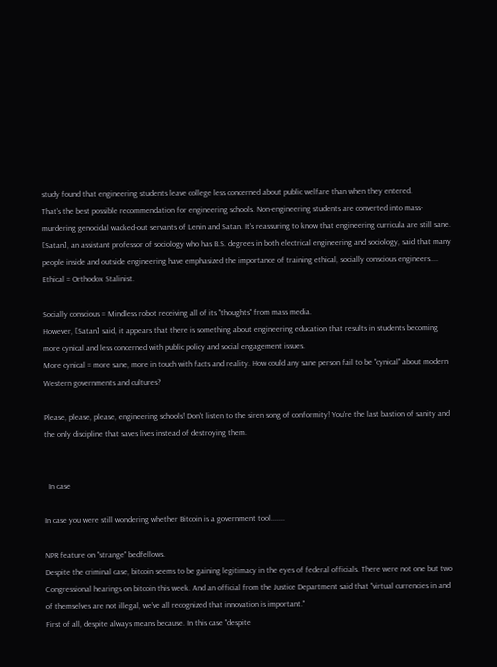study found that engineering students leave college less concerned about public welfare than when they entered.
That's the best possible recommendation for engineering schools. Non-engineering students are converted into mass-murdering genocidal wacked-out servants of Lenin and Satan. It's reassuring to know that engineering curricula are still sane.
[Satan], an assistant professor of sociology who has B.S. degrees in both electrical engineering and sociology, said that many people inside and outside engineering have emphasized the importance of training ethical, socially conscious engineers....
Ethical = Orthodox Stalinist.

Socially conscious = Mindless robot receiving all of its "thoughts" from mass media.
However, [Satan] said, it appears that there is something about engineering education that results in students becoming more cynical and less concerned with public policy and social engagement issues.
More cynical = more sane, more in touch with facts and reality. How could any sane person fail to be "cynical" about modern Western governments and cultures?

Please, please, please, engineering schools! Don't listen to the siren song of conformity! You're the last bastion of sanity and the only discipline that saves lives instead of destroying them.


  In case

In case you were still wondering whether Bitcoin is a government tool.......

NPR feature on "strange" bedfellows.
Despite the criminal case, bitcoin seems to be gaining legitimacy in the eyes of federal officials. There were not one but two Congressional hearings on bitcoin this week. And an official from the Justice Department said that "virtual currencies in and of themselves are not illegal, we've all recognized that innovation is important."
First of all, despite always means because. In this case "despite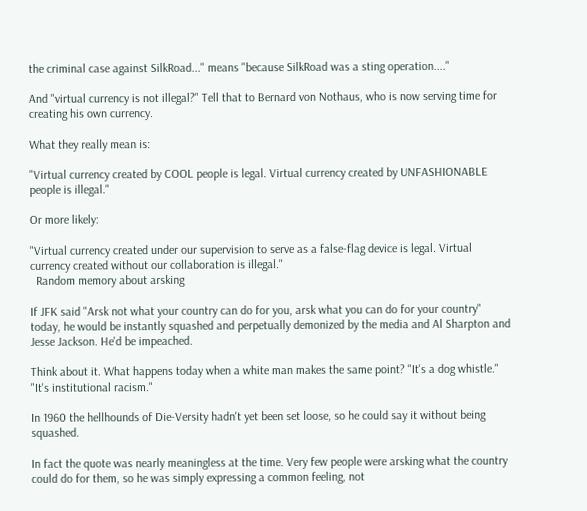the criminal case against SilkRoad..." means "because SilkRoad was a sting operation...."

And "virtual currency is not illegal?" Tell that to Bernard von Nothaus, who is now serving time for creating his own currency.

What they really mean is:

"Virtual currency created by COOL people is legal. Virtual currency created by UNFASHIONABLE people is illegal."

Or more likely:

"Virtual currency created under our supervision to serve as a false-flag device is legal. Virtual currency created without our collaboration is illegal."
  Random memory about arsking

If JFK said "Arsk not what your country can do for you, arsk what you can do for your country" today, he would be instantly squashed and perpetually demonized by the media and Al Sharpton and Jesse Jackson. He'd be impeached.

Think about it. What happens today when a white man makes the same point? "It's a dog whistle." "It's institutional racism."

In 1960 the hellhounds of Die-Versity hadn't yet been set loose, so he could say it without being squashed.

In fact the quote was nearly meaningless at the time. Very few people were arsking what the country could do for them, so he was simply expressing a common feeling, not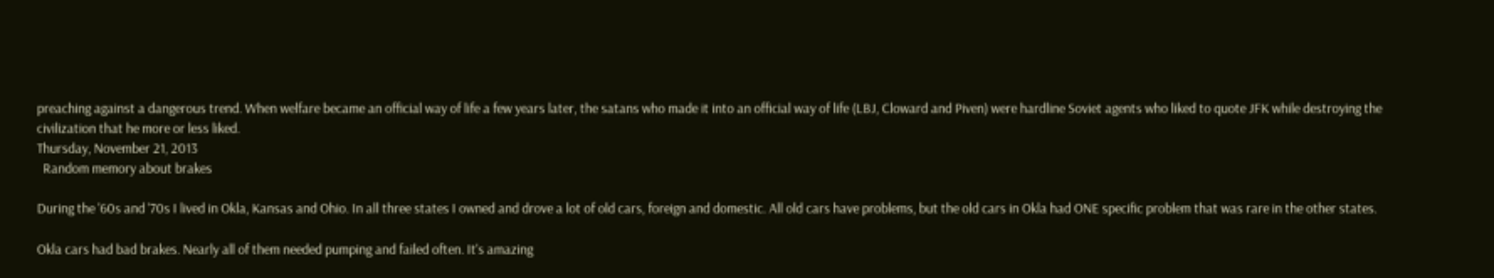preaching against a dangerous trend. When welfare became an official way of life a few years later, the satans who made it into an official way of life (LBJ, Cloward and Piven) were hardline Soviet agents who liked to quote JFK while destroying the civilization that he more or less liked.
Thursday, November 21, 2013
  Random memory about brakes

During the '60s and '70s I lived in Okla, Kansas and Ohio. In all three states I owned and drove a lot of old cars, foreign and domestic. All old cars have problems, but the old cars in Okla had ONE specific problem that was rare in the other states.

Okla cars had bad brakes. Nearly all of them needed pumping and failed often. It's amazing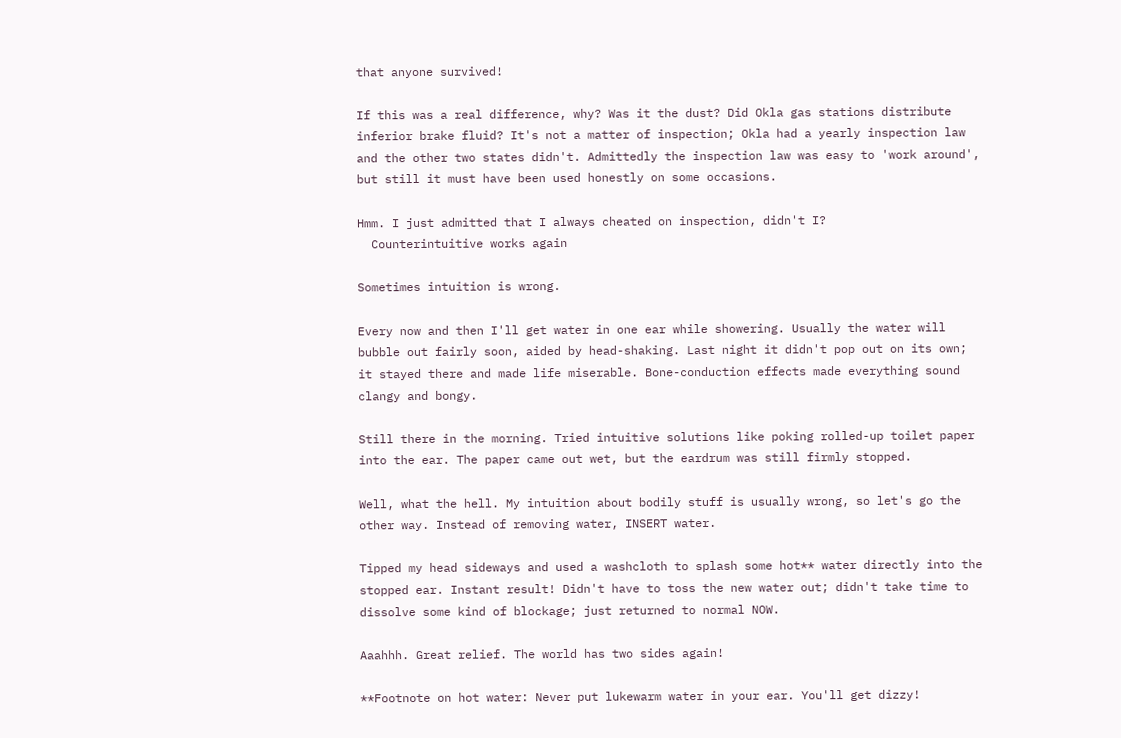that anyone survived!

If this was a real difference, why? Was it the dust? Did Okla gas stations distribute inferior brake fluid? It's not a matter of inspection; Okla had a yearly inspection law and the other two states didn't. Admittedly the inspection law was easy to 'work around', but still it must have been used honestly on some occasions.

Hmm. I just admitted that I always cheated on inspection, didn't I?
  Counterintuitive works again

Sometimes intuition is wrong.

Every now and then I'll get water in one ear while showering. Usually the water will bubble out fairly soon, aided by head-shaking. Last night it didn't pop out on its own; it stayed there and made life miserable. Bone-conduction effects made everything sound clangy and bongy.

Still there in the morning. Tried intuitive solutions like poking rolled-up toilet paper into the ear. The paper came out wet, but the eardrum was still firmly stopped.

Well, what the hell. My intuition about bodily stuff is usually wrong, so let's go the other way. Instead of removing water, INSERT water.

Tipped my head sideways and used a washcloth to splash some hot** water directly into the stopped ear. Instant result! Didn't have to toss the new water out; didn't take time to dissolve some kind of blockage; just returned to normal NOW.

Aaahhh. Great relief. The world has two sides again!

**Footnote on hot water: Never put lukewarm water in your ear. You'll get dizzy!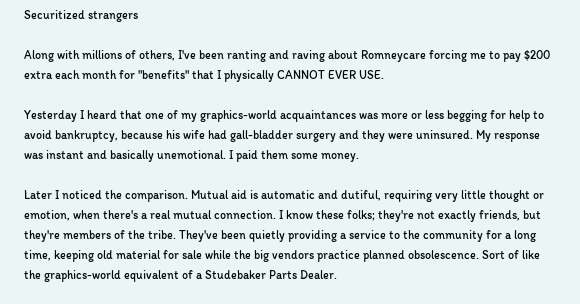Securitized strangers

Along with millions of others, I've been ranting and raving about Romneycare forcing me to pay $200 extra each month for "benefits" that I physically CANNOT EVER USE.

Yesterday I heard that one of my graphics-world acquaintances was more or less begging for help to avoid bankruptcy, because his wife had gall-bladder surgery and they were uninsured. My response was instant and basically unemotional. I paid them some money.

Later I noticed the comparison. Mutual aid is automatic and dutiful, requiring very little thought or emotion, when there's a real mutual connection. I know these folks; they're not exactly friends, but they're members of the tribe. They've been quietly providing a service to the community for a long time, keeping old material for sale while the big vendors practice planned obsolescence. Sort of like the graphics-world equivalent of a Studebaker Parts Dealer.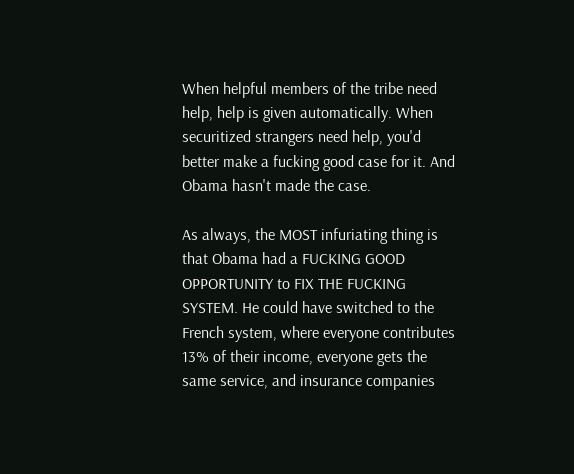When helpful members of the tribe need help, help is given automatically. When securitized strangers need help, you'd better make a fucking good case for it. And Obama hasn't made the case.

As always, the MOST infuriating thing is that Obama had a FUCKING GOOD OPPORTUNITY to FIX THE FUCKING SYSTEM. He could have switched to the French system, where everyone contributes 13% of their income, everyone gets the same service, and insurance companies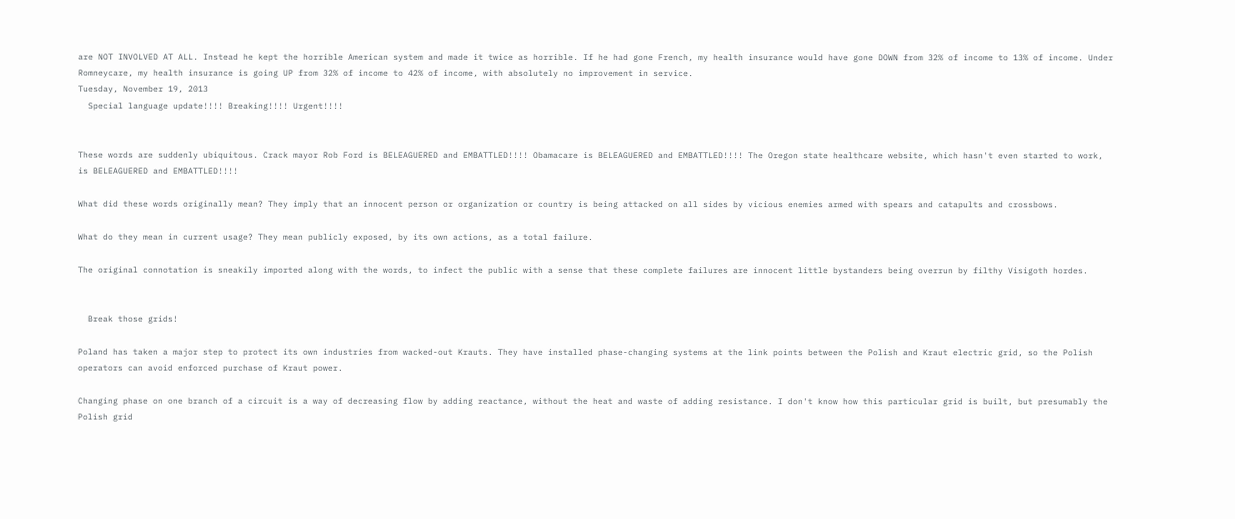are NOT INVOLVED AT ALL. Instead he kept the horrible American system and made it twice as horrible. If he had gone French, my health insurance would have gone DOWN from 32% of income to 13% of income. Under Romneycare, my health insurance is going UP from 32% of income to 42% of income, with absolutely no improvement in service.
Tuesday, November 19, 2013
  Special language update!!!! Breaking!!!! Urgent!!!!


These words are suddenly ubiquitous. Crack mayor Rob Ford is BELEAGUERED and EMBATTLED!!!! Obamacare is BELEAGUERED and EMBATTLED!!!! The Oregon state healthcare website, which hasn't even started to work, is BELEAGUERED and EMBATTLED!!!!

What did these words originally mean? They imply that an innocent person or organization or country is being attacked on all sides by vicious enemies armed with spears and catapults and crossbows.

What do they mean in current usage? They mean publicly exposed, by its own actions, as a total failure.

The original connotation is sneakily imported along with the words, to infect the public with a sense that these complete failures are innocent little bystanders being overrun by filthy Visigoth hordes.


  Break those grids!

Poland has taken a major step to protect its own industries from wacked-out Krauts. They have installed phase-changing systems at the link points between the Polish and Kraut electric grid, so the Polish operators can avoid enforced purchase of Kraut power.

Changing phase on one branch of a circuit is a way of decreasing flow by adding reactance, without the heat and waste of adding resistance. I don't know how this particular grid is built, but presumably the Polish grid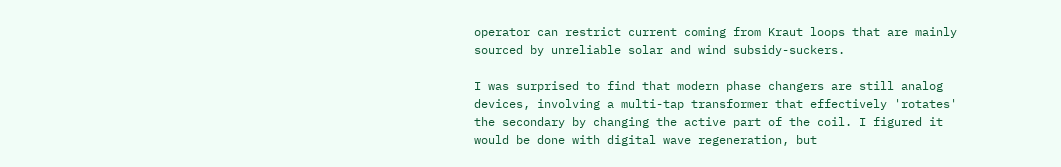operator can restrict current coming from Kraut loops that are mainly sourced by unreliable solar and wind subsidy-suckers.

I was surprised to find that modern phase changers are still analog devices, involving a multi-tap transformer that effectively 'rotates' the secondary by changing the active part of the coil. I figured it would be done with digital wave regeneration, but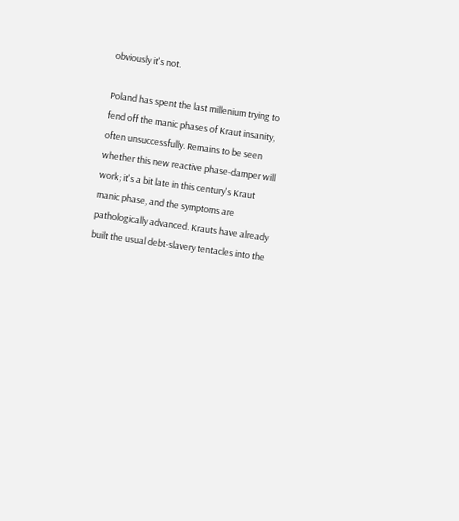obviously it's not.

Poland has spent the last millenium trying to fend off the manic phases of Kraut insanity, often unsuccessfully. Remains to be seen whether this new reactive phase-damper will work; it's a bit late in this century's Kraut manic phase, and the symptoms are pathologically advanced. Krauts have already built the usual debt-slavery tentacles into the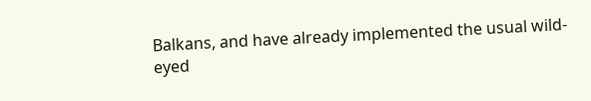Balkans, and have already implemented the usual wild-eyed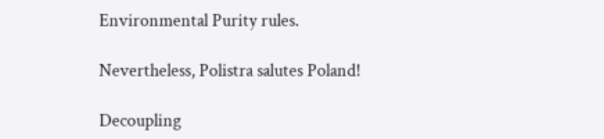Environmental Purity rules.

Nevertheless, Polistra salutes Poland!

Decoupling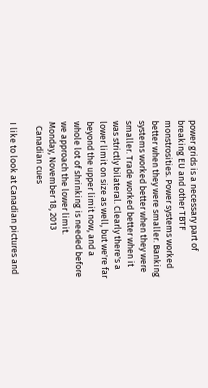power grids is a necessary part of breaking EU and other TBTF monstrosities. Power systems worked better when they were smaller. Banking systems worked better when they were smaller. Trade worked better when it was strictly bilateral. Clearly there's a lower limit on size as well, but we're far beyond the upper limit now, and a whole lot of shrinking is needed before we approach the lower limit.
Monday, November 18, 2013
  Canadian cues

I like to look at Canadian pictures and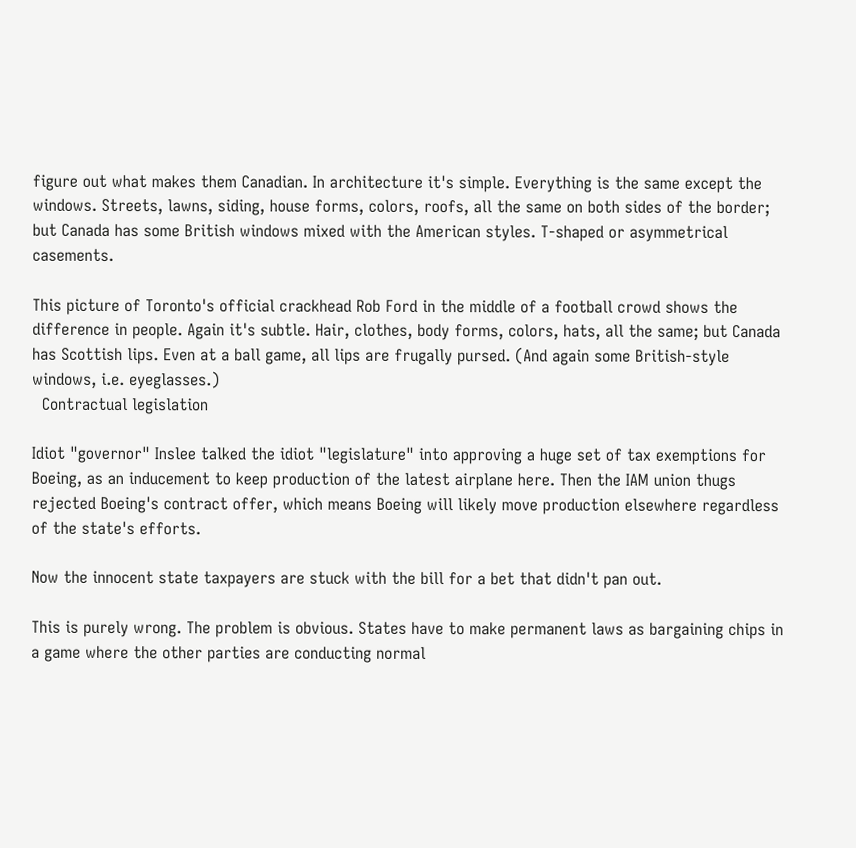figure out what makes them Canadian. In architecture it's simple. Everything is the same except the windows. Streets, lawns, siding, house forms, colors, roofs, all the same on both sides of the border; but Canada has some British windows mixed with the American styles. T-shaped or asymmetrical casements.

This picture of Toronto's official crackhead Rob Ford in the middle of a football crowd shows the difference in people. Again it's subtle. Hair, clothes, body forms, colors, hats, all the same; but Canada has Scottish lips. Even at a ball game, all lips are frugally pursed. (And again some British-style windows, i.e. eyeglasses.)
  Contractual legislation

Idiot "governor" Inslee talked the idiot "legislature" into approving a huge set of tax exemptions for Boeing, as an inducement to keep production of the latest airplane here. Then the IAM union thugs rejected Boeing's contract offer, which means Boeing will likely move production elsewhere regardless of the state's efforts.

Now the innocent state taxpayers are stuck with the bill for a bet that didn't pan out.

This is purely wrong. The problem is obvious. States have to make permanent laws as bargaining chips in a game where the other parties are conducting normal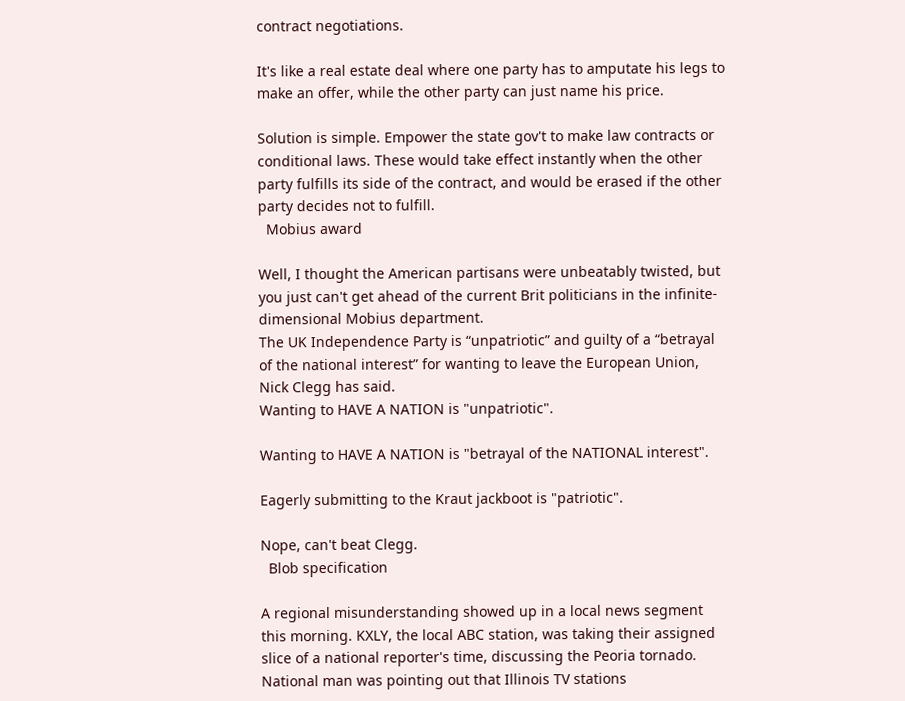contract negotiations.

It's like a real estate deal where one party has to amputate his legs to make an offer, while the other party can just name his price.

Solution is simple. Empower the state gov't to make law contracts or conditional laws. These would take effect instantly when the other party fulfills its side of the contract, and would be erased if the other party decides not to fulfill.
  Mobius award

Well, I thought the American partisans were unbeatably twisted, but you just can't get ahead of the current Brit politicians in the infinite-dimensional Mobius department.
The UK Independence Party is “unpatriotic” and guilty of a “betrayal of the national interest” for wanting to leave the European Union, Nick Clegg has said.
Wanting to HAVE A NATION is "unpatriotic".

Wanting to HAVE A NATION is "betrayal of the NATIONAL interest".

Eagerly submitting to the Kraut jackboot is "patriotic".

Nope, can't beat Clegg.
  Blob specification

A regional misunderstanding showed up in a local news segment this morning. KXLY, the local ABC station, was taking their assigned slice of a national reporter's time, discussing the Peoria tornado. National man was pointing out that Illinois TV stations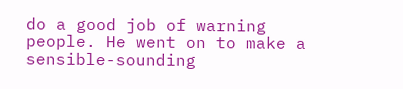do a good job of warning people. He went on to make a sensible-sounding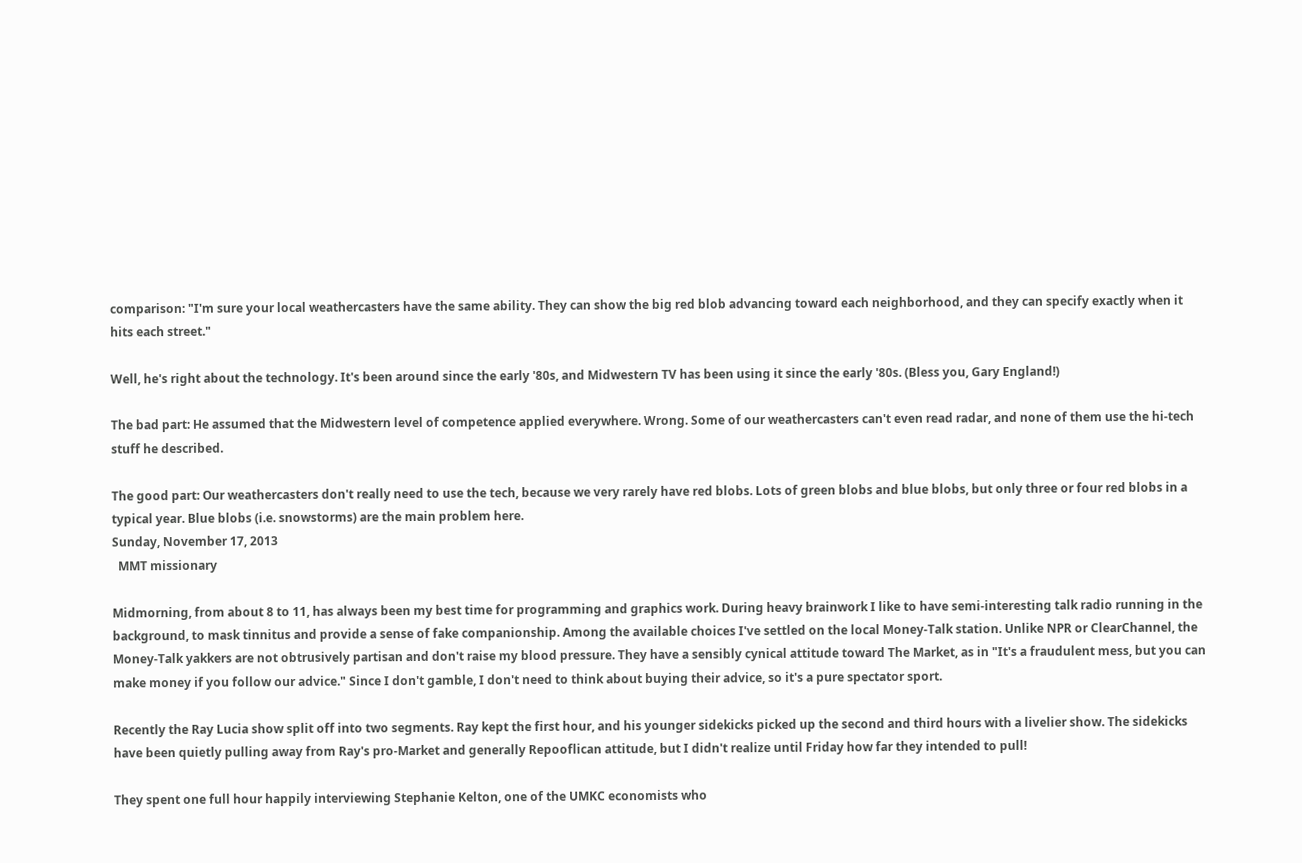comparison: "I'm sure your local weathercasters have the same ability. They can show the big red blob advancing toward each neighborhood, and they can specify exactly when it hits each street."

Well, he's right about the technology. It's been around since the early '80s, and Midwestern TV has been using it since the early '80s. (Bless you, Gary England!)

The bad part: He assumed that the Midwestern level of competence applied everywhere. Wrong. Some of our weathercasters can't even read radar, and none of them use the hi-tech stuff he described.

The good part: Our weathercasters don't really need to use the tech, because we very rarely have red blobs. Lots of green blobs and blue blobs, but only three or four red blobs in a typical year. Blue blobs (i.e. snowstorms) are the main problem here.
Sunday, November 17, 2013
  MMT missionary

Midmorning, from about 8 to 11, has always been my best time for programming and graphics work. During heavy brainwork I like to have semi-interesting talk radio running in the background, to mask tinnitus and provide a sense of fake companionship. Among the available choices I've settled on the local Money-Talk station. Unlike NPR or ClearChannel, the Money-Talk yakkers are not obtrusively partisan and don't raise my blood pressure. They have a sensibly cynical attitude toward The Market, as in "It's a fraudulent mess, but you can make money if you follow our advice." Since I don't gamble, I don't need to think about buying their advice, so it's a pure spectator sport.

Recently the Ray Lucia show split off into two segments. Ray kept the first hour, and his younger sidekicks picked up the second and third hours with a livelier show. The sidekicks have been quietly pulling away from Ray's pro-Market and generally Repooflican attitude, but I didn't realize until Friday how far they intended to pull!

They spent one full hour happily interviewing Stephanie Kelton, one of the UMKC economists who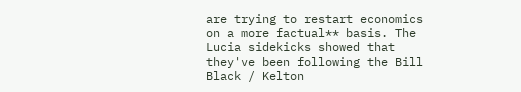are trying to restart economics on a more factual** basis. The Lucia sidekicks showed that they've been following the Bill Black / Kelton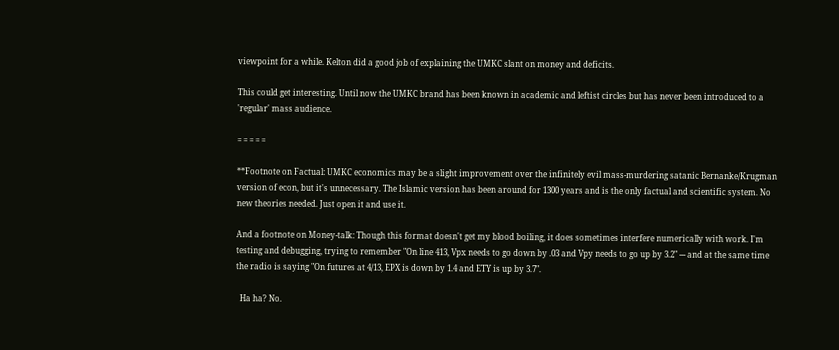viewpoint for a while. Kelton did a good job of explaining the UMKC slant on money and deficits.

This could get interesting. Until now the UMKC brand has been known in academic and leftist circles but has never been introduced to a 'regular' mass audience.

= = = = =

**Footnote on Factual: UMKC economics may be a slight improvement over the infinitely evil mass-murdering satanic Bernanke/Krugman version of econ, but it's unnecessary. The Islamic version has been around for 1300 years and is the only factual and scientific system. No new theories needed. Just open it and use it.

And a footnote on Money-talk: Though this format doesn't get my blood boiling, it does sometimes interfere numerically with work. I'm testing and debugging, trying to remember "On line 413, Vpx needs to go down by .03 and Vpy needs to go up by 3.2" --- and at the same time the radio is saying "On futures at 4/13, EPX is down by 1.4 and ETY is up by 3.7".

  Ha ha? No.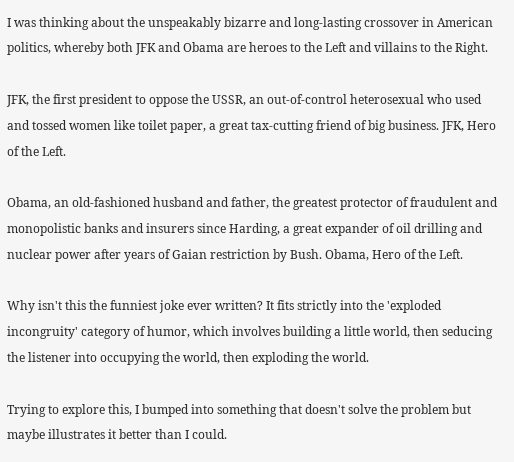I was thinking about the unspeakably bizarre and long-lasting crossover in American politics, whereby both JFK and Obama are heroes to the Left and villains to the Right.

JFK, the first president to oppose the USSR, an out-of-control heterosexual who used and tossed women like toilet paper, a great tax-cutting friend of big business. JFK, Hero of the Left.

Obama, an old-fashioned husband and father, the greatest protector of fraudulent and monopolistic banks and insurers since Harding, a great expander of oil drilling and nuclear power after years of Gaian restriction by Bush. Obama, Hero of the Left.

Why isn't this the funniest joke ever written? It fits strictly into the 'exploded incongruity' category of humor, which involves building a little world, then seducing the listener into occupying the world, then exploding the world.

Trying to explore this, I bumped into something that doesn't solve the problem but maybe illustrates it better than I could.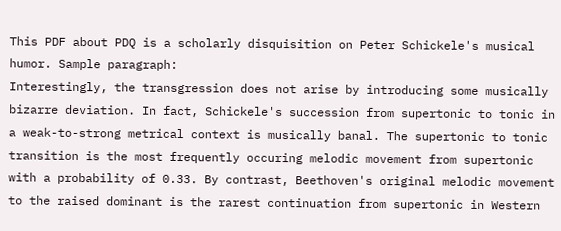This PDF about PDQ is a scholarly disquisition on Peter Schickele's musical humor. Sample paragraph:
Interestingly, the transgression does not arise by introducing some musically bizarre deviation. In fact, Schickele's succession from supertonic to tonic in a weak-to-strong metrical context is musically banal. The supertonic to tonic transition is the most frequently occuring melodic movement from supertonic with a probability of 0.33. By contrast, Beethoven's original melodic movement to the raised dominant is the rarest continuation from supertonic in Western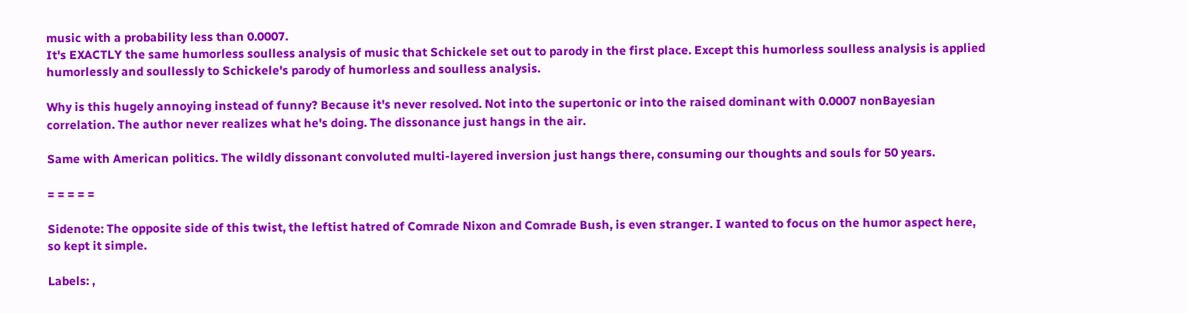music with a probability less than 0.0007.
It's EXACTLY the same humorless soulless analysis of music that Schickele set out to parody in the first place. Except this humorless soulless analysis is applied humorlessly and soullessly to Schickele's parody of humorless and soulless analysis.

Why is this hugely annoying instead of funny? Because it's never resolved. Not into the supertonic or into the raised dominant with 0.0007 nonBayesian correlation. The author never realizes what he's doing. The dissonance just hangs in the air.

Same with American politics. The wildly dissonant convoluted multi-layered inversion just hangs there, consuming our thoughts and souls for 50 years.

= = = = =

Sidenote: The opposite side of this twist, the leftist hatred of Comrade Nixon and Comrade Bush, is even stranger. I wanted to focus on the humor aspect here, so kept it simple.

Labels: ,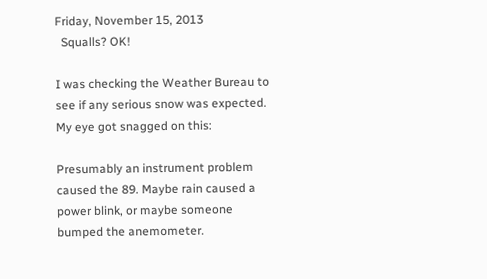Friday, November 15, 2013
  Squalls? OK!

I was checking the Weather Bureau to see if any serious snow was expected. My eye got snagged on this:

Presumably an instrument problem caused the 89. Maybe rain caused a power blink, or maybe someone bumped the anemometer.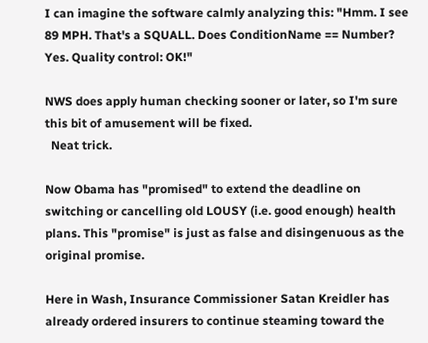I can imagine the software calmly analyzing this: "Hmm. I see 89 MPH. That's a SQUALL. Does ConditionName == Number? Yes. Quality control: OK!"

NWS does apply human checking sooner or later, so I'm sure this bit of amusement will be fixed.
  Neat trick.

Now Obama has "promised" to extend the deadline on switching or cancelling old LOUSY (i.e. good enough) health plans. This "promise" is just as false and disingenuous as the original promise.

Here in Wash, Insurance Commissioner Satan Kreidler has already ordered insurers to continue steaming toward the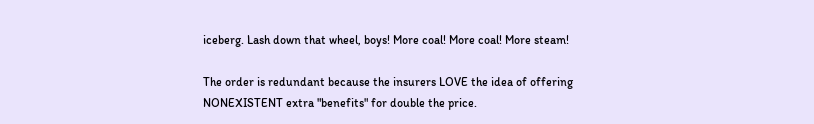iceberg. Lash down that wheel, boys! More coal! More coal! More steam!

The order is redundant because the insurers LOVE the idea of offering NONEXISTENT extra "benefits" for double the price.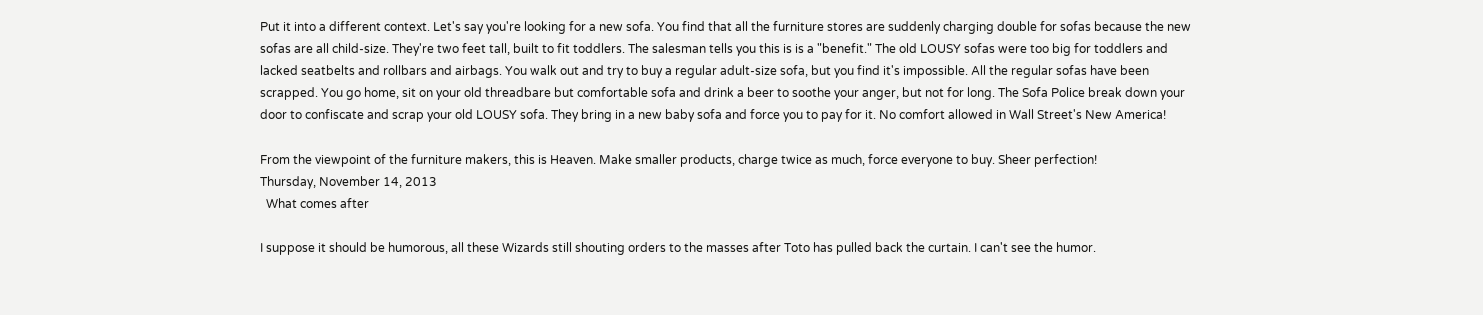Put it into a different context. Let's say you're looking for a new sofa. You find that all the furniture stores are suddenly charging double for sofas because the new sofas are all child-size. They're two feet tall, built to fit toddlers. The salesman tells you this is is a "benefit." The old LOUSY sofas were too big for toddlers and lacked seatbelts and rollbars and airbags. You walk out and try to buy a regular adult-size sofa, but you find it's impossible. All the regular sofas have been scrapped. You go home, sit on your old threadbare but comfortable sofa and drink a beer to soothe your anger, but not for long. The Sofa Police break down your door to confiscate and scrap your old LOUSY sofa. They bring in a new baby sofa and force you to pay for it. No comfort allowed in Wall Street's New America!

From the viewpoint of the furniture makers, this is Heaven. Make smaller products, charge twice as much, force everyone to buy. Sheer perfection!
Thursday, November 14, 2013
  What comes after

I suppose it should be humorous, all these Wizards still shouting orders to the masses after Toto has pulled back the curtain. I can't see the humor.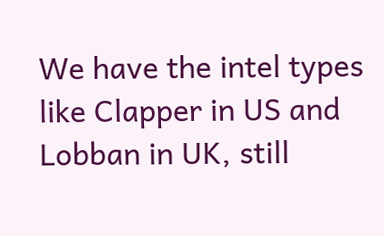We have the intel types like Clapper in US and Lobban in UK, still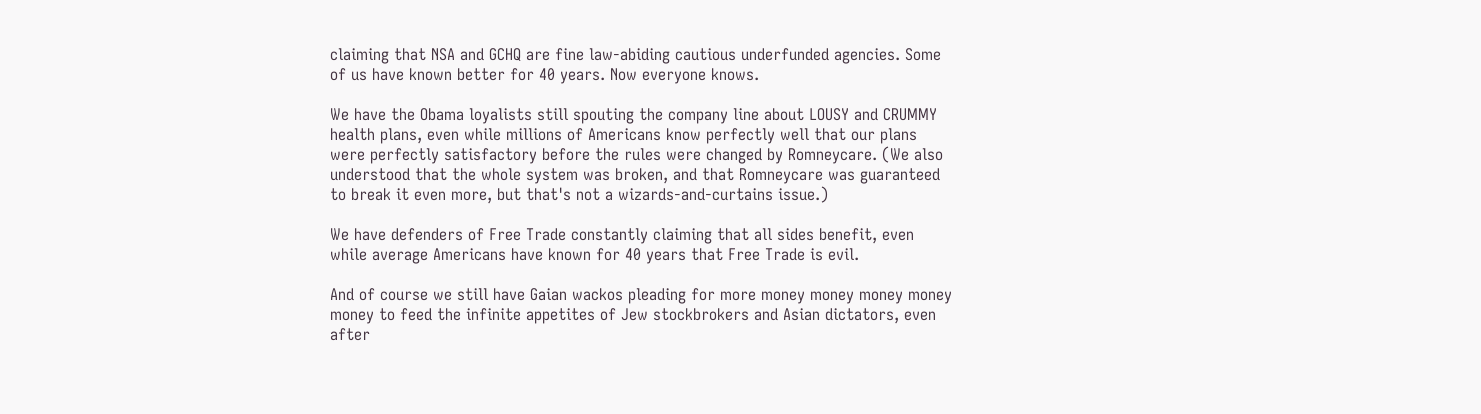claiming that NSA and GCHQ are fine law-abiding cautious underfunded agencies. Some of us have known better for 40 years. Now everyone knows.

We have the Obama loyalists still spouting the company line about LOUSY and CRUMMY health plans, even while millions of Americans know perfectly well that our plans were perfectly satisfactory before the rules were changed by Romneycare. (We also understood that the whole system was broken, and that Romneycare was guaranteed to break it even more, but that's not a wizards-and-curtains issue.)

We have defenders of Free Trade constantly claiming that all sides benefit, even while average Americans have known for 40 years that Free Trade is evil.

And of course we still have Gaian wackos pleading for more money money money money money to feed the infinite appetites of Jew stockbrokers and Asian dictators, even after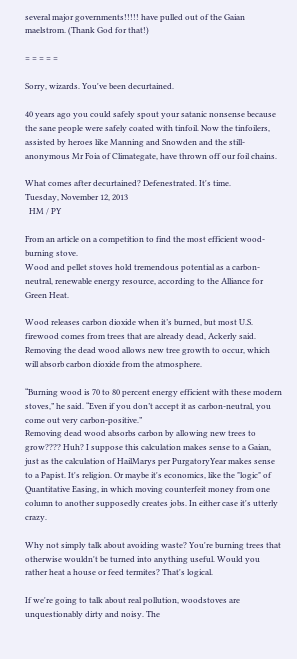several major governments!!!!! have pulled out of the Gaian maelstrom. (Thank God for that!)

= = = = =

Sorry, wizards. You've been decurtained.

40 years ago you could safely spout your satanic nonsense because the sane people were safely coated with tinfoil. Now the tinfoilers, assisted by heroes like Manning and Snowden and the still-anonymous Mr Foia of Climategate, have thrown off our foil chains.

What comes after decurtained? Defenestrated. It's time.
Tuesday, November 12, 2013
  HM / PY

From an article on a competition to find the most efficient wood-burning stove.
Wood and pellet stoves hold tremendous potential as a carbon-neutral, renewable energy resource, according to the Alliance for Green Heat.

Wood releases carbon dioxide when it’s burned, but most U.S. firewood comes from trees that are already dead, Ackerly said. Removing the dead wood allows new tree growth to occur, which will absorb carbon dioxide from the atmosphere.

“Burning wood is 70 to 80 percent energy efficient with these modern stoves,” he said. “Even if you don’t accept it as carbon-neutral, you come out very carbon-positive.”
Removing dead wood absorbs carbon by allowing new trees to grow???? Huh? I suppose this calculation makes sense to a Gaian, just as the calculation of HailMarys per PurgatoryYear makes sense to a Papist. It's religion. Or maybe it's economics, like the "logic" of Quantitative Easing, in which moving counterfeit money from one column to another supposedly creates jobs. In either case it's utterly crazy.

Why not simply talk about avoiding waste? You're burning trees that otherwise wouldn't be turned into anything useful. Would you rather heat a house or feed termites? That's logical.

If we're going to talk about real pollution, woodstoves are unquestionably dirty and noisy. The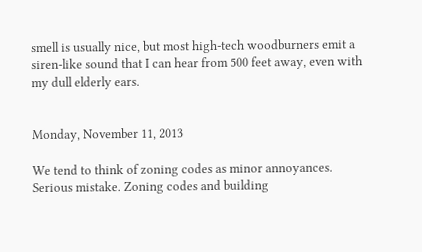smell is usually nice, but most high-tech woodburners emit a siren-like sound that I can hear from 500 feet away, even with my dull elderly ears.


Monday, November 11, 2013

We tend to think of zoning codes as minor annoyances. Serious mistake. Zoning codes and building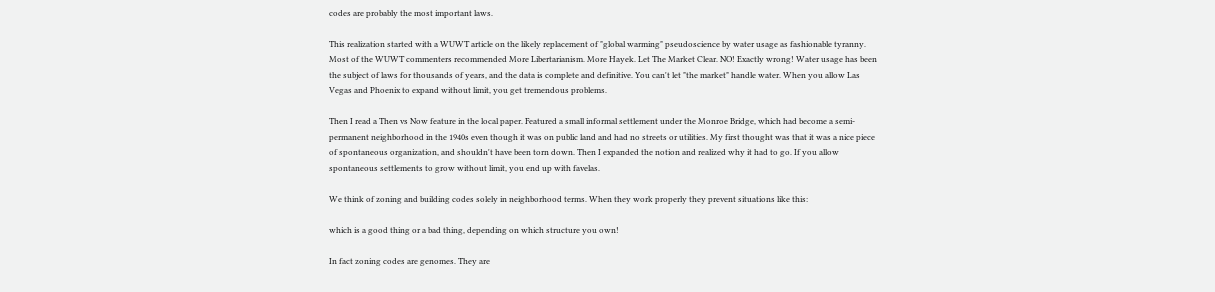codes are probably the most important laws.

This realization started with a WUWT article on the likely replacement of "global warming" pseudoscience by water usage as fashionable tyranny. Most of the WUWT commenters recommended More Libertarianism. More Hayek. Let The Market Clear. NO! Exactly wrong! Water usage has been the subject of laws for thousands of years, and the data is complete and definitive. You can't let "the market" handle water. When you allow Las Vegas and Phoenix to expand without limit, you get tremendous problems.

Then I read a Then vs Now feature in the local paper. Featured a small informal settlement under the Monroe Bridge, which had become a semi-permanent neighborhood in the 1940s even though it was on public land and had no streets or utilities. My first thought was that it was a nice piece of spontaneous organization, and shouldn't have been torn down. Then I expanded the notion and realized why it had to go. If you allow spontaneous settlements to grow without limit, you end up with favelas.

We think of zoning and building codes solely in neighborhood terms. When they work properly they prevent situations like this:

which is a good thing or a bad thing, depending on which structure you own!

In fact zoning codes are genomes. They are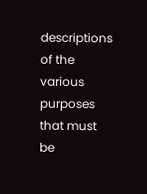descriptions of the various purposes that must be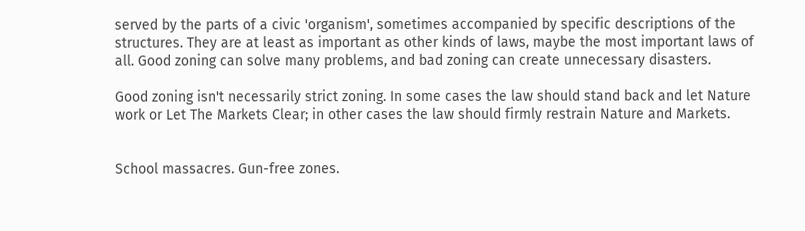served by the parts of a civic 'organism', sometimes accompanied by specific descriptions of the structures. They are at least as important as other kinds of laws, maybe the most important laws of all. Good zoning can solve many problems, and bad zoning can create unnecessary disasters.

Good zoning isn't necessarily strict zoning. In some cases the law should stand back and let Nature work or Let The Markets Clear; in other cases the law should firmly restrain Nature and Markets.


School massacres. Gun-free zones.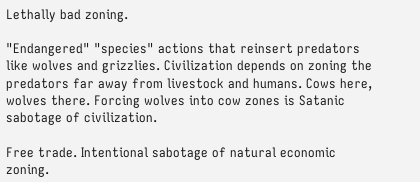Lethally bad zoning.

"Endangered" "species" actions that reinsert predators like wolves and grizzlies. Civilization depends on zoning the predators far away from livestock and humans. Cows here, wolves there. Forcing wolves into cow zones is Satanic sabotage of civilization.

Free trade. Intentional sabotage of natural economic zoning.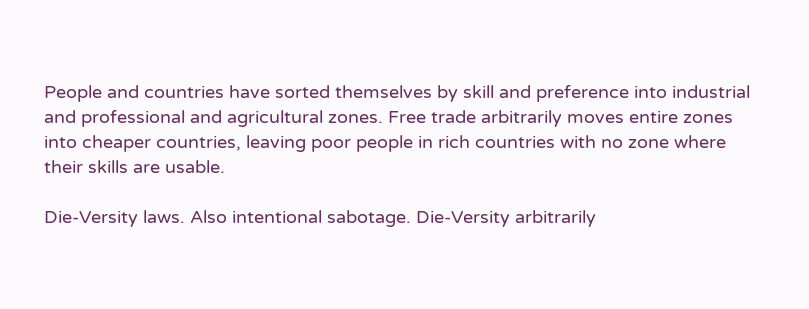People and countries have sorted themselves by skill and preference into industrial and professional and agricultural zones. Free trade arbitrarily moves entire zones into cheaper countries, leaving poor people in rich countries with no zone where their skills are usable.

Die-Versity laws. Also intentional sabotage. Die-Versity arbitrarily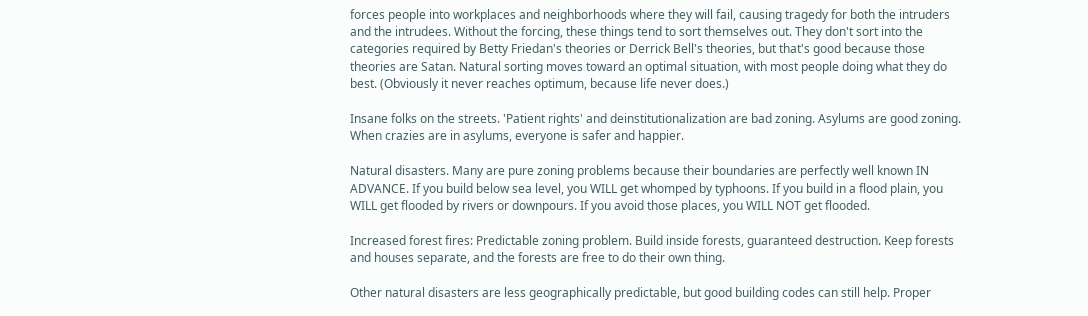forces people into workplaces and neighborhoods where they will fail, causing tragedy for both the intruders and the intrudees. Without the forcing, these things tend to sort themselves out. They don't sort into the categories required by Betty Friedan's theories or Derrick Bell's theories, but that's good because those theories are Satan. Natural sorting moves toward an optimal situation, with most people doing what they do best. (Obviously it never reaches optimum, because life never does.)

Insane folks on the streets. 'Patient rights' and deinstitutionalization are bad zoning. Asylums are good zoning. When crazies are in asylums, everyone is safer and happier.

Natural disasters. Many are pure zoning problems because their boundaries are perfectly well known IN ADVANCE. If you build below sea level, you WILL get whomped by typhoons. If you build in a flood plain, you WILL get flooded by rivers or downpours. If you avoid those places, you WILL NOT get flooded.

Increased forest fires: Predictable zoning problem. Build inside forests, guaranteed destruction. Keep forests and houses separate, and the forests are free to do their own thing.

Other natural disasters are less geographically predictable, but good building codes can still help. Proper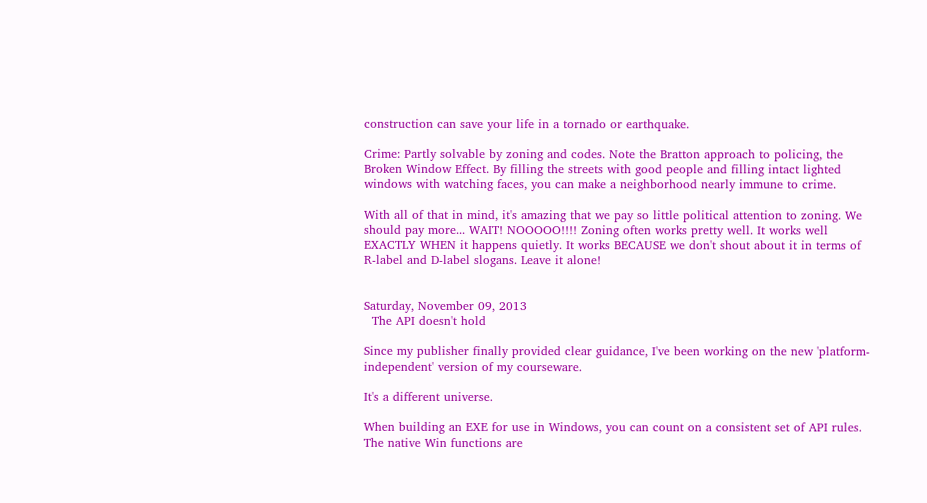construction can save your life in a tornado or earthquake.

Crime: Partly solvable by zoning and codes. Note the Bratton approach to policing, the Broken Window Effect. By filling the streets with good people and filling intact lighted windows with watching faces, you can make a neighborhood nearly immune to crime.

With all of that in mind, it's amazing that we pay so little political attention to zoning. We should pay more... WAIT! NOOOOO!!!! Zoning often works pretty well. It works well EXACTLY WHEN it happens quietly. It works BECAUSE we don't shout about it in terms of R-label and D-label slogans. Leave it alone!


Saturday, November 09, 2013
  The API doesn't hold

Since my publisher finally provided clear guidance, I've been working on the new 'platform-independent' version of my courseware.

It's a different universe.

When building an EXE for use in Windows, you can count on a consistent set of API rules. The native Win functions are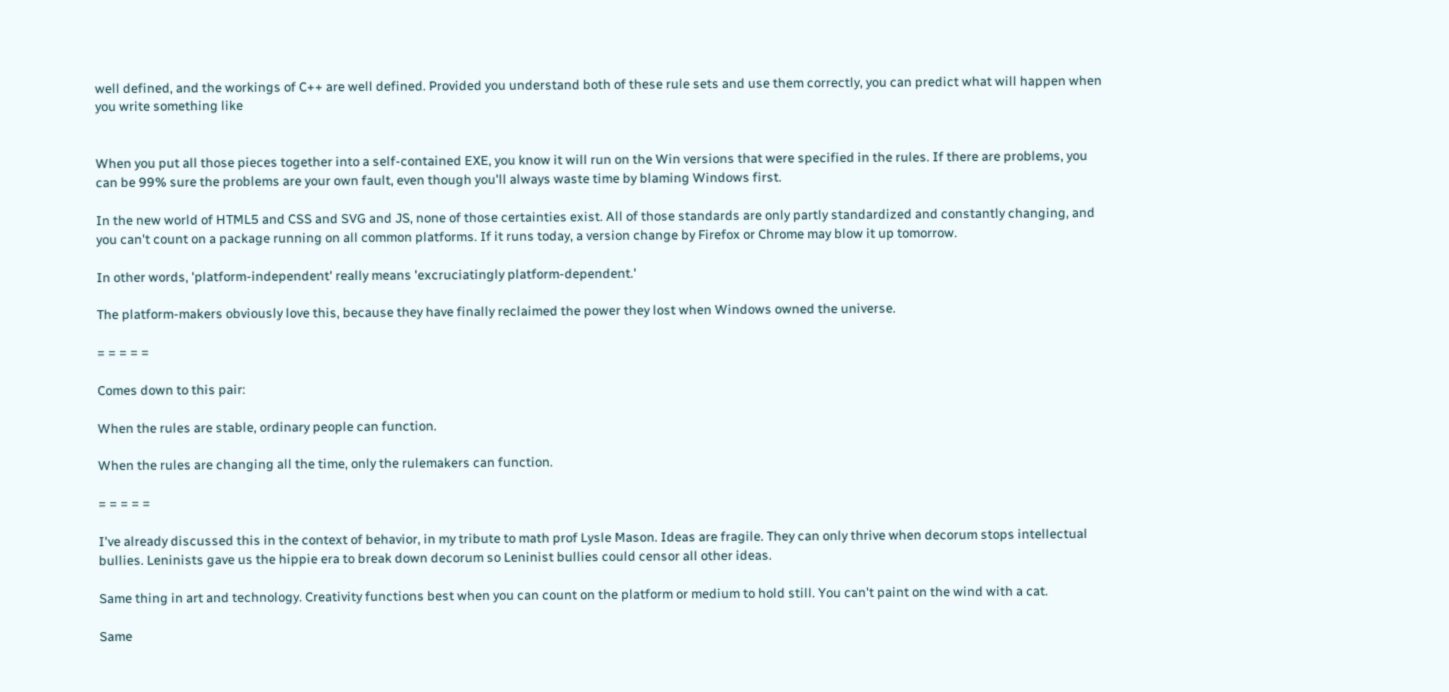well defined, and the workings of C++ are well defined. Provided you understand both of these rule sets and use them correctly, you can predict what will happen when you write something like


When you put all those pieces together into a self-contained EXE, you know it will run on the Win versions that were specified in the rules. If there are problems, you can be 99% sure the problems are your own fault, even though you'll always waste time by blaming Windows first.

In the new world of HTML5 and CSS and SVG and JS, none of those certainties exist. All of those standards are only partly standardized and constantly changing, and you can't count on a package running on all common platforms. If it runs today, a version change by Firefox or Chrome may blow it up tomorrow.

In other words, 'platform-independent' really means 'excruciatingly platform-dependent.'

The platform-makers obviously love this, because they have finally reclaimed the power they lost when Windows owned the universe.

= = = = =

Comes down to this pair:

When the rules are stable, ordinary people can function.

When the rules are changing all the time, only the rulemakers can function.

= = = = =

I've already discussed this in the context of behavior, in my tribute to math prof Lysle Mason. Ideas are fragile. They can only thrive when decorum stops intellectual bullies. Leninists gave us the hippie era to break down decorum so Leninist bullies could censor all other ideas.

Same thing in art and technology. Creativity functions best when you can count on the platform or medium to hold still. You can't paint on the wind with a cat.

Same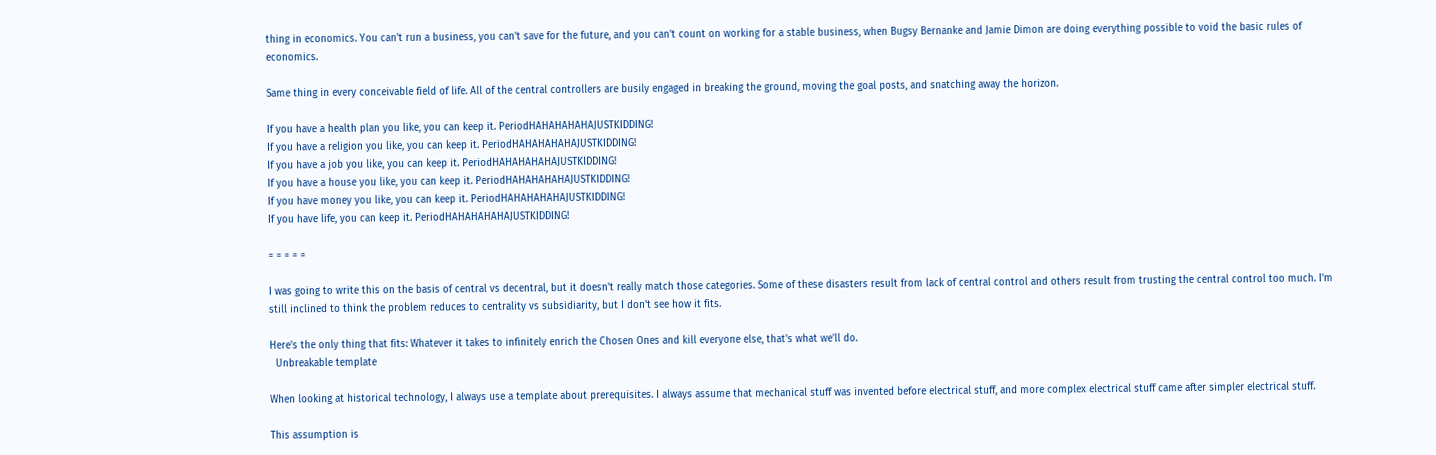thing in economics. You can't run a business, you can't save for the future, and you can't count on working for a stable business, when Bugsy Bernanke and Jamie Dimon are doing everything possible to void the basic rules of economics.

Same thing in every conceivable field of life. All of the central controllers are busily engaged in breaking the ground, moving the goal posts, and snatching away the horizon.

If you have a health plan you like, you can keep it. PeriodHAHAHAHAHAJUSTKIDDING!
If you have a religion you like, you can keep it. PeriodHAHAHAHAHAJUSTKIDDING!
If you have a job you like, you can keep it. PeriodHAHAHAHAHAJUSTKIDDING!
If you have a house you like, you can keep it. PeriodHAHAHAHAHAJUSTKIDDING!
If you have money you like, you can keep it. PeriodHAHAHAHAHAJUSTKIDDING!
If you have life, you can keep it. PeriodHAHAHAHAHAJUSTKIDDING!

= = = = =

I was going to write this on the basis of central vs decentral, but it doesn't really match those categories. Some of these disasters result from lack of central control and others result from trusting the central control too much. I'm still inclined to think the problem reduces to centrality vs subsidiarity, but I don't see how it fits.

Here's the only thing that fits: Whatever it takes to infinitely enrich the Chosen Ones and kill everyone else, that's what we'll do.
  Unbreakable template

When looking at historical technology, I always use a template about prerequisites. I always assume that mechanical stuff was invented before electrical stuff, and more complex electrical stuff came after simpler electrical stuff.

This assumption is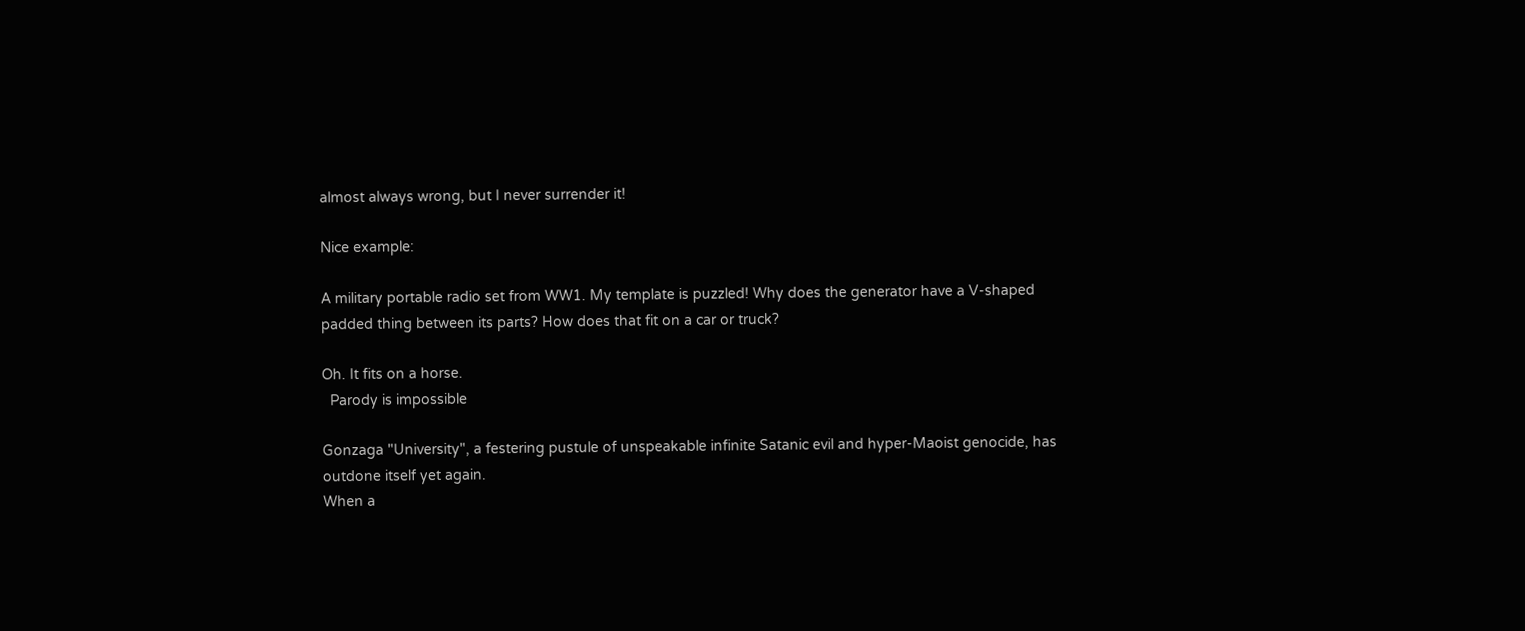almost always wrong, but I never surrender it!

Nice example:

A military portable radio set from WW1. My template is puzzled! Why does the generator have a V-shaped padded thing between its parts? How does that fit on a car or truck?

Oh. It fits on a horse.
  Parody is impossible

Gonzaga "University", a festering pustule of unspeakable infinite Satanic evil and hyper-Maoist genocide, has outdone itself yet again.
When a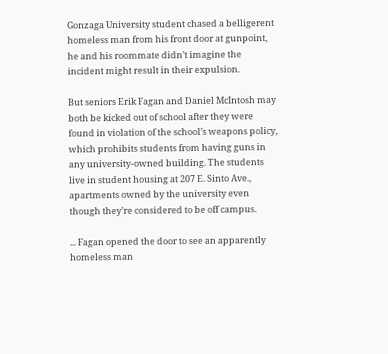Gonzaga University student chased a belligerent homeless man from his front door at gunpoint, he and his roommate didn’t imagine the incident might result in their expulsion.

But seniors Erik Fagan and Daniel McIntosh may both be kicked out of school after they were found in violation of the school’s weapons policy, which prohibits students from having guns in any university-owned building. The students live in student housing at 207 E. Sinto Ave., apartments owned by the university even though they’re considered to be off campus.

... Fagan opened the door to see an apparently homeless man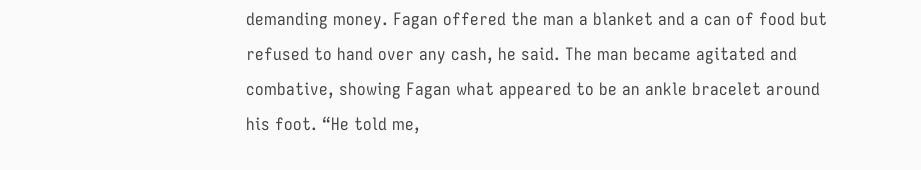demanding money. Fagan offered the man a blanket and a can of food but refused to hand over any cash, he said. The man became agitated and combative, showing Fagan what appeared to be an ankle bracelet around his foot. “He told me,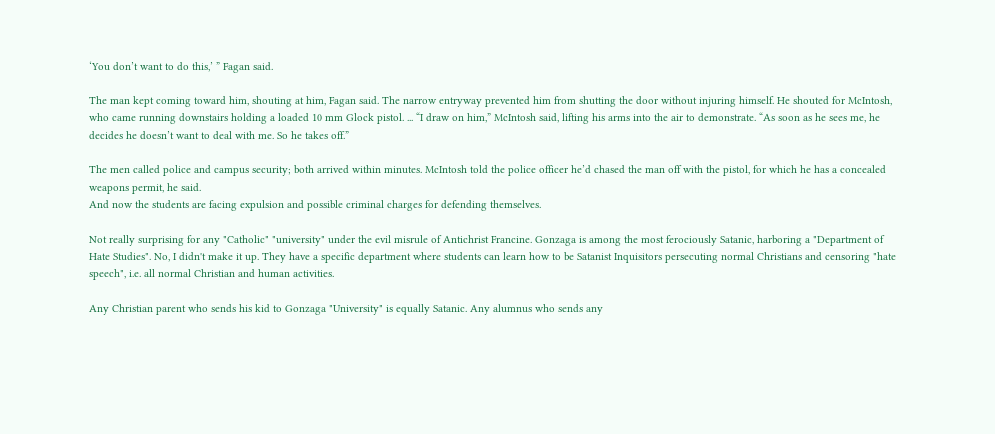‘You don’t want to do this,’ ” Fagan said.

The man kept coming toward him, shouting at him, Fagan said. The narrow entryway prevented him from shutting the door without injuring himself. He shouted for McIntosh, who came running downstairs holding a loaded 10 mm Glock pistol. ... “I draw on him,” McIntosh said, lifting his arms into the air to demonstrate. “As soon as he sees me, he decides he doesn’t want to deal with me. So he takes off.”

The men called police and campus security; both arrived within minutes. McIntosh told the police officer he’d chased the man off with the pistol, for which he has a concealed weapons permit, he said.
And now the students are facing expulsion and possible criminal charges for defending themselves.

Not really surprising for any "Catholic" "university" under the evil misrule of Antichrist Francine. Gonzaga is among the most ferociously Satanic, harboring a "Department of Hate Studies". No, I didn't make it up. They have a specific department where students can learn how to be Satanist Inquisitors persecuting normal Christians and censoring "hate speech", i.e. all normal Christian and human activities.

Any Christian parent who sends his kid to Gonzaga "University" is equally Satanic. Any alumnus who sends any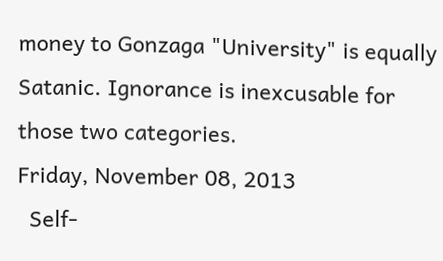money to Gonzaga "University" is equally Satanic. Ignorance is inexcusable for those two categories.
Friday, November 08, 2013
  Self-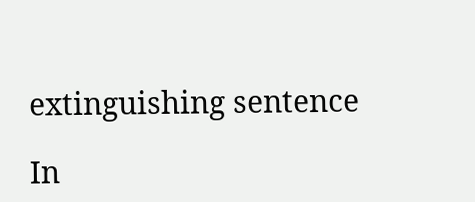extinguishing sentence

In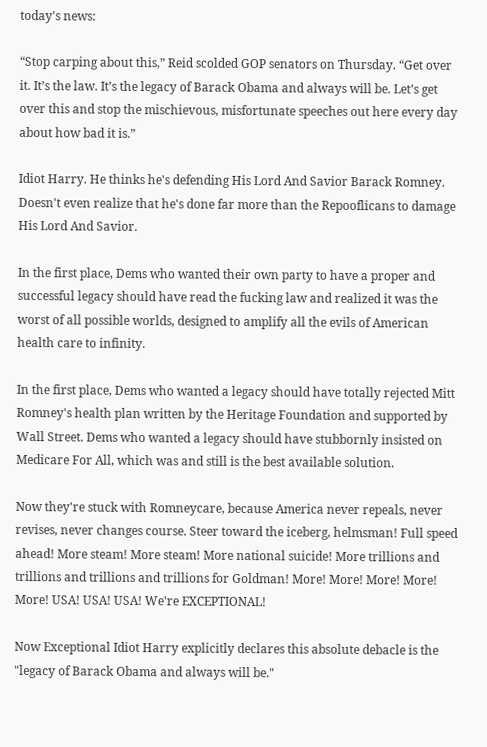today's news:

“Stop carping about this,” Reid scolded GOP senators on Thursday. “Get over it. It’s the law. It’s the legacy of Barack Obama and always will be. Let’s get over this and stop the mischievous, misfortunate speeches out here every day about how bad it is.”

Idiot Harry. He thinks he's defending His Lord And Savior Barack Romney. Doesn't even realize that he's done far more than the Repooflicans to damage His Lord And Savior.

In the first place, Dems who wanted their own party to have a proper and successful legacy should have read the fucking law and realized it was the worst of all possible worlds, designed to amplify all the evils of American health care to infinity.

In the first place, Dems who wanted a legacy should have totally rejected Mitt Romney's health plan written by the Heritage Foundation and supported by Wall Street. Dems who wanted a legacy should have stubbornly insisted on Medicare For All, which was and still is the best available solution.

Now they're stuck with Romneycare, because America never repeals, never revises, never changes course. Steer toward the iceberg, helmsman! Full speed ahead! More steam! More steam! More national suicide! More trillions and trillions and trillions and trillions for Goldman! More! More! More! More! More! USA! USA! USA! We're EXCEPTIONAL!

Now Exceptional Idiot Harry explicitly declares this absolute debacle is the "legacy of Barack Obama and always will be."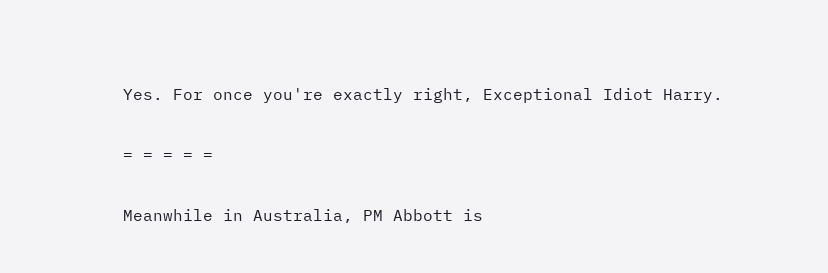Yes. For once you're exactly right, Exceptional Idiot Harry.

= = = = =

Meanwhile in Australia, PM Abbott is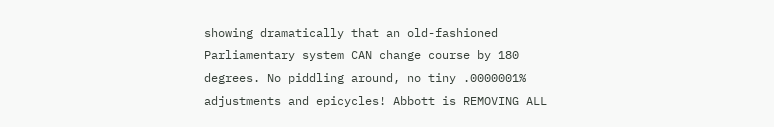showing dramatically that an old-fashioned Parliamentary system CAN change course by 180 degrees. No piddling around, no tiny .0000001% adjustments and epicycles! Abbott is REMOVING ALL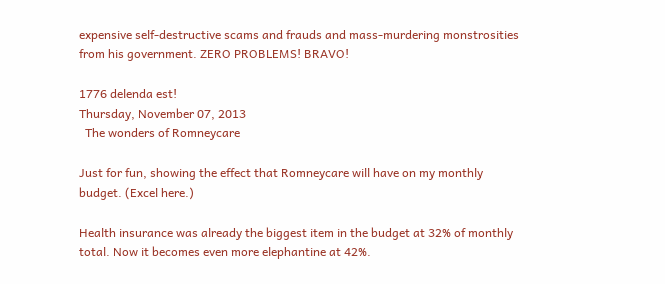expensive self-destructive scams and frauds and mass-murdering monstrosities from his government. ZERO PROBLEMS! BRAVO!

1776 delenda est!
Thursday, November 07, 2013
  The wonders of Romneycare

Just for fun, showing the effect that Romneycare will have on my monthly budget. (Excel here.)

Health insurance was already the biggest item in the budget at 32% of monthly total. Now it becomes even more elephantine at 42%.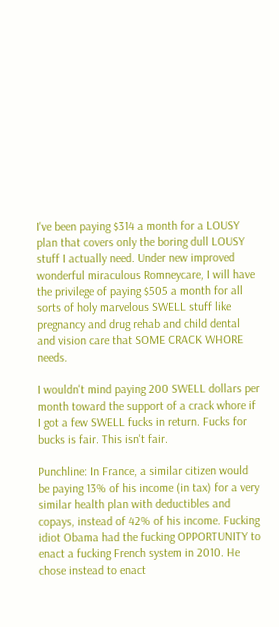I've been paying $314 a month for a LOUSY plan that covers only the boring dull LOUSY stuff I actually need. Under new improved wonderful miraculous Romneycare, I will have the privilege of paying $505 a month for all sorts of holy marvelous SWELL stuff like pregnancy and drug rehab and child dental and vision care that SOME CRACK WHORE needs.

I wouldn't mind paying 200 SWELL dollars per month toward the support of a crack whore if I got a few SWELL fucks in return. Fucks for bucks is fair. This isn't fair.

Punchline: In France, a similar citizen would be paying 13% of his income (in tax) for a very similar health plan with deductibles and copays, instead of 42% of his income. Fucking idiot Obama had the fucking OPPORTUNITY to enact a fucking French system in 2010. He chose instead to enact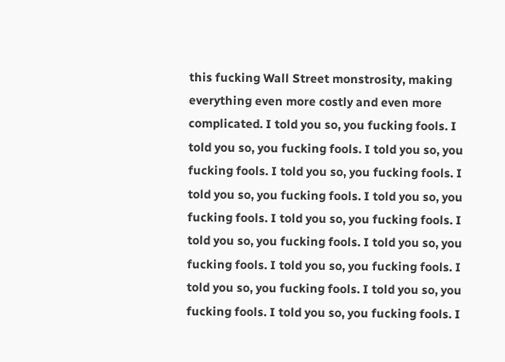this fucking Wall Street monstrosity, making everything even more costly and even more complicated. I told you so, you fucking fools. I told you so, you fucking fools. I told you so, you fucking fools. I told you so, you fucking fools. I told you so, you fucking fools. I told you so, you fucking fools. I told you so, you fucking fools. I told you so, you fucking fools. I told you so, you fucking fools. I told you so, you fucking fools. I told you so, you fucking fools. I told you so, you fucking fools. I told you so, you fucking fools. I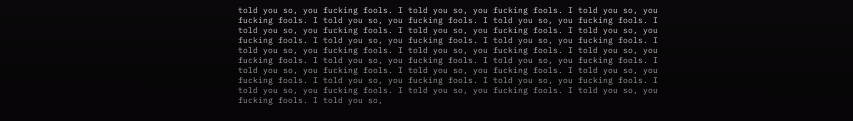told you so, you fucking fools. I told you so, you fucking fools. I told you so, you fucking fools. I told you so, you fucking fools. I told you so, you fucking fools. I told you so, you fucking fools. I told you so, you fucking fools. I told you so, you fucking fools. I told you so, you fucking fools. I told you so, you fucking fools. I told you so, you fucking fools. I told you so, you fucking fools. I told you so, you fucking fools. I told you so, you fucking fools. I told you so, you fucking fools. I told you so, you fucking fools. I told you so, you fucking fools. I told you so, you fucking fools. I told you so, you fucking fools. I told you so, you fucking fools. I told you so, you fucking fools. I told you so, you fucking fools. I told you so, you fucking fools. I told you so,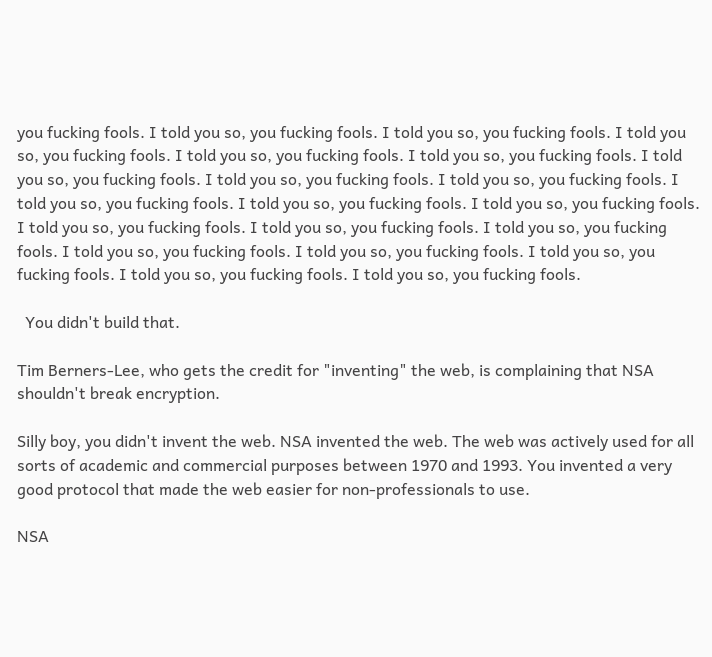you fucking fools. I told you so, you fucking fools. I told you so, you fucking fools. I told you so, you fucking fools. I told you so, you fucking fools. I told you so, you fucking fools. I told you so, you fucking fools. I told you so, you fucking fools. I told you so, you fucking fools. I told you so, you fucking fools. I told you so, you fucking fools. I told you so, you fucking fools. I told you so, you fucking fools. I told you so, you fucking fools. I told you so, you fucking fools. I told you so, you fucking fools. I told you so, you fucking fools. I told you so, you fucking fools. I told you so, you fucking fools. I told you so, you fucking fools.

  You didn't build that.

Tim Berners-Lee, who gets the credit for "inventing" the web, is complaining that NSA shouldn't break encryption.

Silly boy, you didn't invent the web. NSA invented the web. The web was actively used for all sorts of academic and commercial purposes between 1970 and 1993. You invented a very good protocol that made the web easier for non-professionals to use.

NSA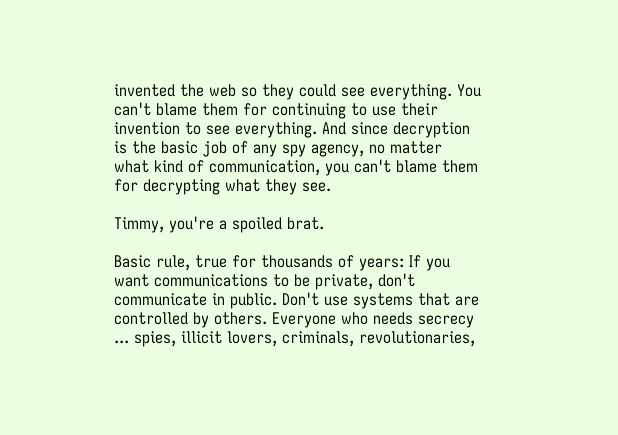invented the web so they could see everything. You can't blame them for continuing to use their invention to see everything. And since decryption is the basic job of any spy agency, no matter what kind of communication, you can't blame them for decrypting what they see.

Timmy, you're a spoiled brat.

Basic rule, true for thousands of years: If you want communications to be private, don't communicate in public. Don't use systems that are controlled by others. Everyone who needs secrecy ... spies, illicit lovers, criminals, revolutionaries,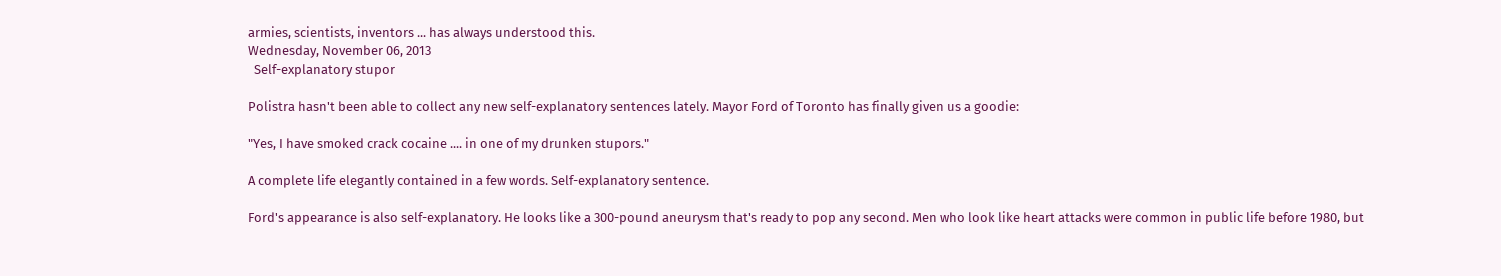armies, scientists, inventors ... has always understood this.
Wednesday, November 06, 2013
  Self-explanatory stupor

Polistra hasn't been able to collect any new self-explanatory sentences lately. Mayor Ford of Toronto has finally given us a goodie:

"Yes, I have smoked crack cocaine .... in one of my drunken stupors."

A complete life elegantly contained in a few words. Self-explanatory sentence.

Ford's appearance is also self-explanatory. He looks like a 300-pound aneurysm that's ready to pop any second. Men who look like heart attacks were common in public life before 1980, but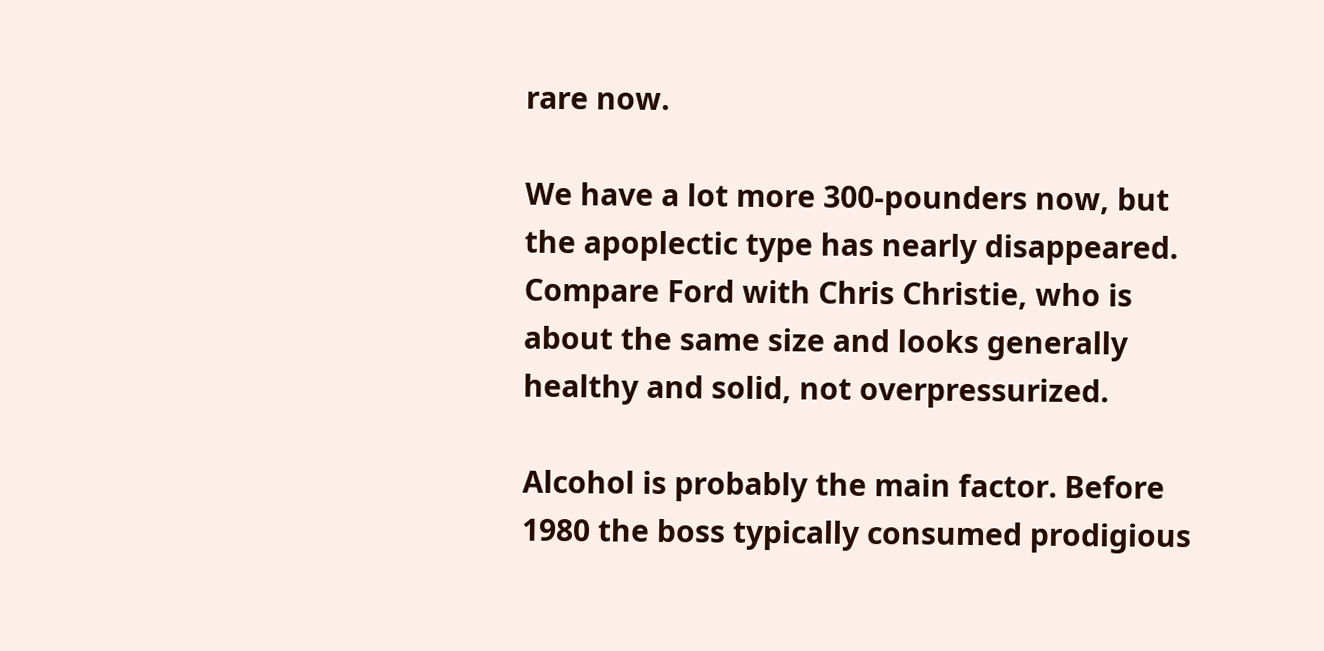rare now.

We have a lot more 300-pounders now, but the apoplectic type has nearly disappeared. Compare Ford with Chris Christie, who is about the same size and looks generally healthy and solid, not overpressurized.

Alcohol is probably the main factor. Before 1980 the boss typically consumed prodigious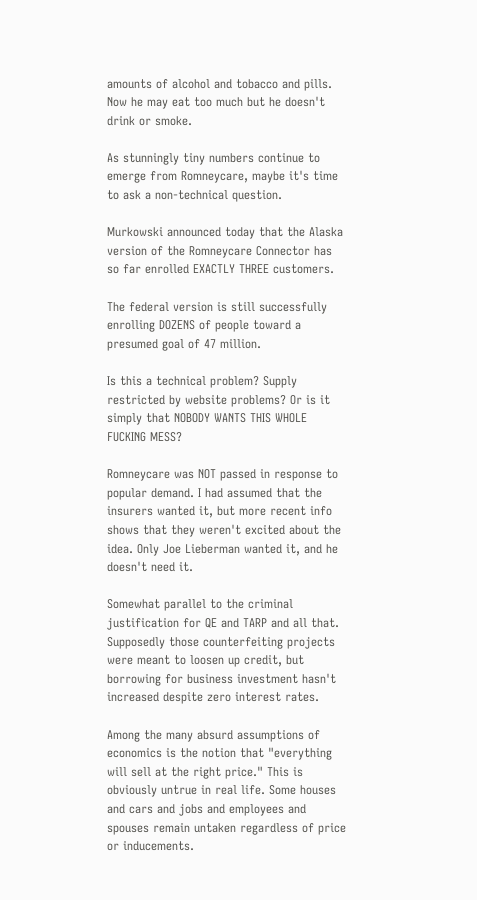amounts of alcohol and tobacco and pills. Now he may eat too much but he doesn't drink or smoke.

As stunningly tiny numbers continue to emerge from Romneycare, maybe it's time to ask a non-technical question.

Murkowski announced today that the Alaska version of the Romneycare Connector has so far enrolled EXACTLY THREE customers.

The federal version is still successfully enrolling DOZENS of people toward a presumed goal of 47 million.

Is this a technical problem? Supply restricted by website problems? Or is it simply that NOBODY WANTS THIS WHOLE FUCKING MESS?

Romneycare was NOT passed in response to popular demand. I had assumed that the insurers wanted it, but more recent info shows that they weren't excited about the idea. Only Joe Lieberman wanted it, and he doesn't need it.

Somewhat parallel to the criminal justification for QE and TARP and all that. Supposedly those counterfeiting projects were meant to loosen up credit, but borrowing for business investment hasn't increased despite zero interest rates.

Among the many absurd assumptions of economics is the notion that "everything will sell at the right price." This is obviously untrue in real life. Some houses and cars and jobs and employees and spouses remain untaken regardless of price or inducements.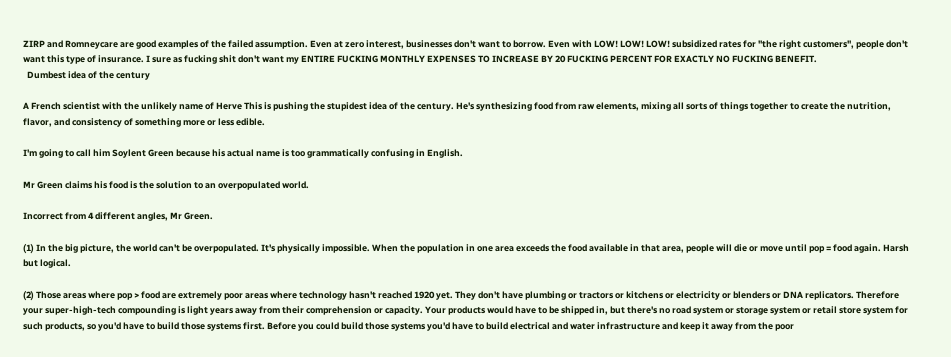ZIRP and Romneycare are good examples of the failed assumption. Even at zero interest, businesses don't want to borrow. Even with LOW! LOW! LOW! subsidized rates for "the right customers", people don't want this type of insurance. I sure as fucking shit don't want my ENTIRE FUCKING MONTHLY EXPENSES TO INCREASE BY 20 FUCKING PERCENT FOR EXACTLY NO FUCKING BENEFIT.
  Dumbest idea of the century

A French scientist with the unlikely name of Herve This is pushing the stupidest idea of the century. He's synthesizing food from raw elements, mixing all sorts of things together to create the nutrition, flavor, and consistency of something more or less edible.

I'm going to call him Soylent Green because his actual name is too grammatically confusing in English.

Mr Green claims his food is the solution to an overpopulated world.

Incorrect from 4 different angles, Mr Green.

(1) In the big picture, the world can't be overpopulated. It's physically impossible. When the population in one area exceeds the food available in that area, people will die or move until pop = food again. Harsh but logical.

(2) Those areas where pop > food are extremely poor areas where technology hasn't reached 1920 yet. They don't have plumbing or tractors or kitchens or electricity or blenders or DNA replicators. Therefore your super-high-tech compounding is light years away from their comprehension or capacity. Your products would have to be shipped in, but there's no road system or storage system or retail store system for such products, so you'd have to build those systems first. Before you could build those systems you'd have to build electrical and water infrastructure and keep it away from the poor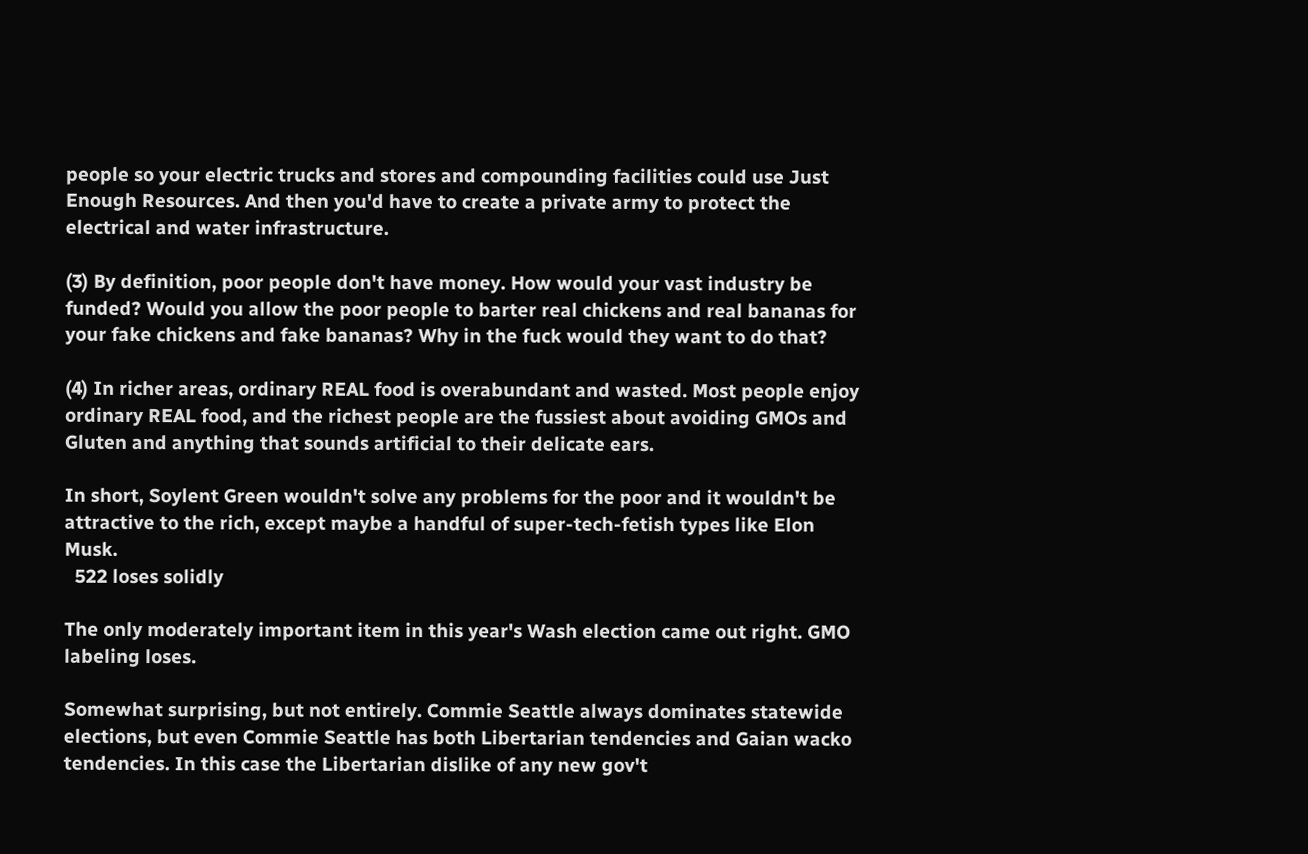people so your electric trucks and stores and compounding facilities could use Just Enough Resources. And then you'd have to create a private army to protect the electrical and water infrastructure.

(3) By definition, poor people don't have money. How would your vast industry be funded? Would you allow the poor people to barter real chickens and real bananas for your fake chickens and fake bananas? Why in the fuck would they want to do that?

(4) In richer areas, ordinary REAL food is overabundant and wasted. Most people enjoy ordinary REAL food, and the richest people are the fussiest about avoiding GMOs and Gluten and anything that sounds artificial to their delicate ears.

In short, Soylent Green wouldn't solve any problems for the poor and it wouldn't be attractive to the rich, except maybe a handful of super-tech-fetish types like Elon Musk.
  522 loses solidly

The only moderately important item in this year's Wash election came out right. GMO labeling loses.

Somewhat surprising, but not entirely. Commie Seattle always dominates statewide elections, but even Commie Seattle has both Libertarian tendencies and Gaian wacko tendencies. In this case the Libertarian dislike of any new gov't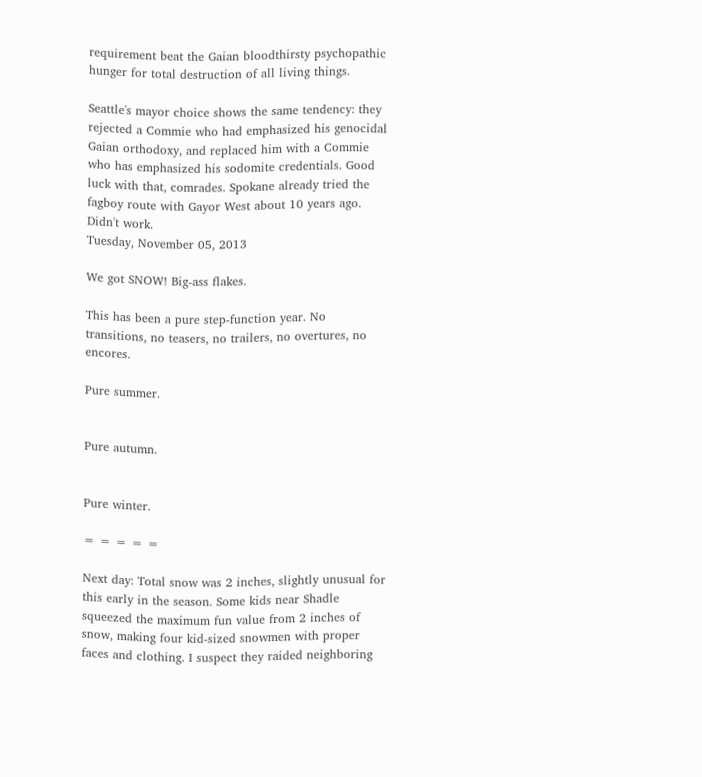requirement beat the Gaian bloodthirsty psychopathic hunger for total destruction of all living things.

Seattle's mayor choice shows the same tendency: they rejected a Commie who had emphasized his genocidal Gaian orthodoxy, and replaced him with a Commie who has emphasized his sodomite credentials. Good luck with that, comrades. Spokane already tried the fagboy route with Gayor West about 10 years ago. Didn't work.
Tuesday, November 05, 2013

We got SNOW! Big-ass flakes.

This has been a pure step-function year. No transitions, no teasers, no trailers, no overtures, no encores.

Pure summer.


Pure autumn.


Pure winter.

= = = = =

Next day: Total snow was 2 inches, slightly unusual for this early in the season. Some kids near Shadle squeezed the maximum fun value from 2 inches of snow, making four kid-sized snowmen with proper faces and clothing. I suspect they raided neighboring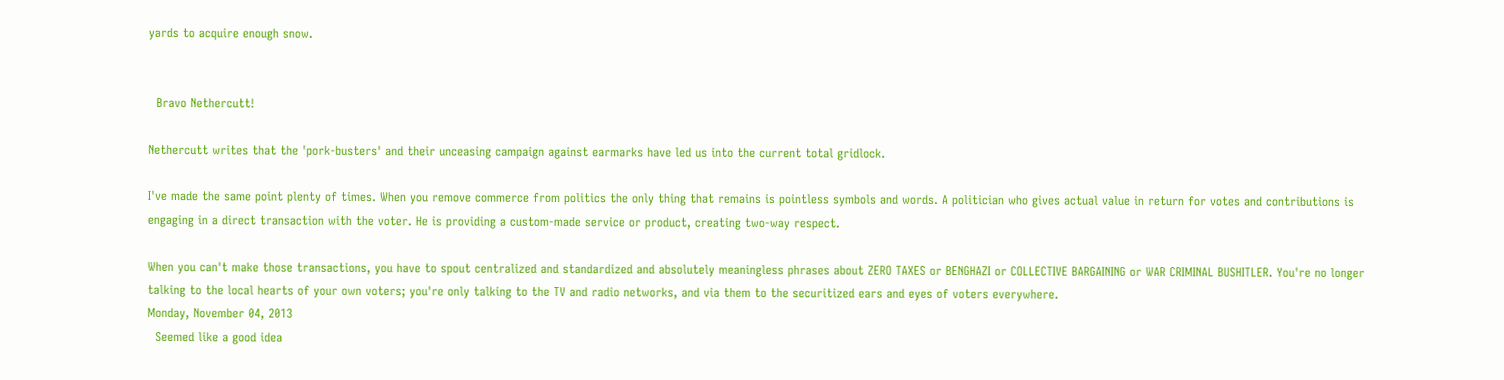yards to acquire enough snow.


  Bravo Nethercutt!

Nethercutt writes that the 'pork-busters' and their unceasing campaign against earmarks have led us into the current total gridlock.

I've made the same point plenty of times. When you remove commerce from politics the only thing that remains is pointless symbols and words. A politician who gives actual value in return for votes and contributions is engaging in a direct transaction with the voter. He is providing a custom-made service or product, creating two-way respect.

When you can't make those transactions, you have to spout centralized and standardized and absolutely meaningless phrases about ZERO TAXES or BENGHAZI or COLLECTIVE BARGAINING or WAR CRIMINAL BUSHITLER. You're no longer talking to the local hearts of your own voters; you're only talking to the TV and radio networks, and via them to the securitized ears and eyes of voters everywhere.
Monday, November 04, 2013
  Seemed like a good idea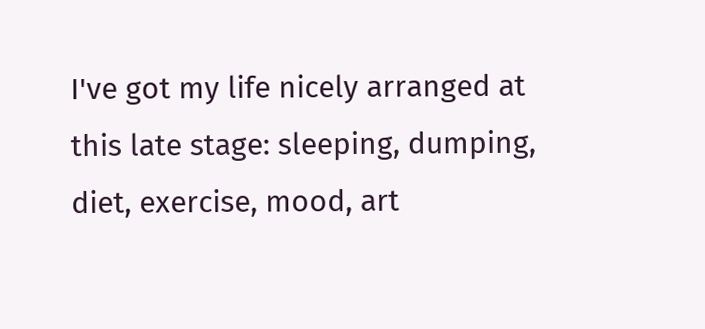I've got my life nicely arranged at this late stage: sleeping, dumping, diet, exercise, mood, art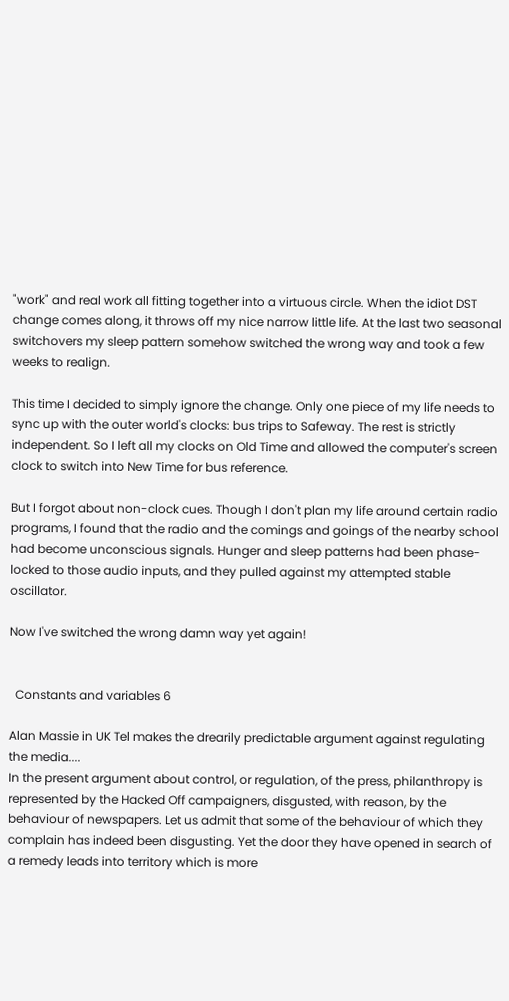"work" and real work all fitting together into a virtuous circle. When the idiot DST change comes along, it throws off my nice narrow little life. At the last two seasonal switchovers my sleep pattern somehow switched the wrong way and took a few weeks to realign.

This time I decided to simply ignore the change. Only one piece of my life needs to sync up with the outer world's clocks: bus trips to Safeway. The rest is strictly independent. So I left all my clocks on Old Time and allowed the computer's screen clock to switch into New Time for bus reference.

But I forgot about non-clock cues. Though I don't plan my life around certain radio programs, I found that the radio and the comings and goings of the nearby school had become unconscious signals. Hunger and sleep patterns had been phase-locked to those audio inputs, and they pulled against my attempted stable oscillator.

Now I've switched the wrong damn way yet again!


  Constants and variables 6

Alan Massie in UK Tel makes the drearily predictable argument against regulating the media....
In the present argument about control, or regulation, of the press, philanthropy is represented by the Hacked Off campaigners, disgusted, with reason, by the behaviour of newspapers. Let us admit that some of the behaviour of which they complain has indeed been disgusting. Yet the door they have opened in search of a remedy leads into territory which is more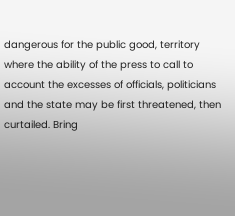dangerous for the public good, territory where the ability of the press to call to account the excesses of officials, politicians and the state may be first threatened, then curtailed. Bring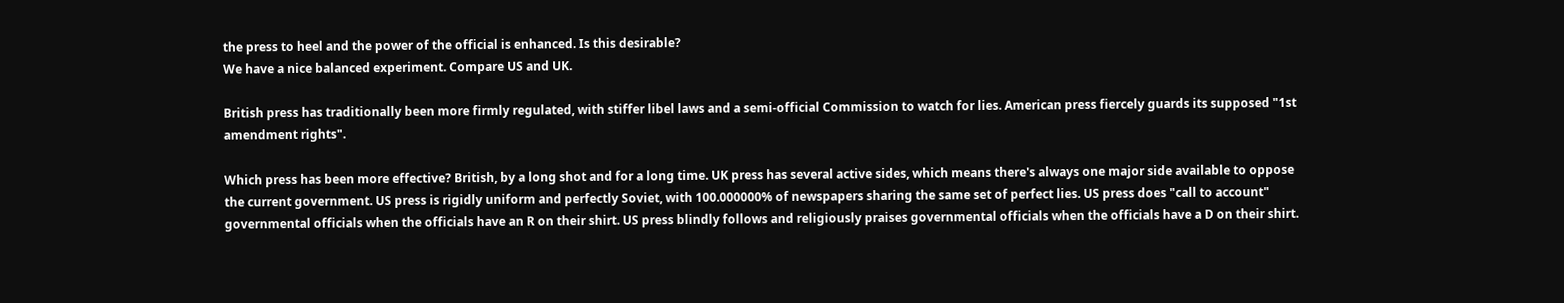the press to heel and the power of the official is enhanced. Is this desirable?
We have a nice balanced experiment. Compare US and UK.

British press has traditionally been more firmly regulated, with stiffer libel laws and a semi-official Commission to watch for lies. American press fiercely guards its supposed "1st amendment rights".

Which press has been more effective? British, by a long shot and for a long time. UK press has several active sides, which means there's always one major side available to oppose the current government. US press is rigidly uniform and perfectly Soviet, with 100.000000% of newspapers sharing the same set of perfect lies. US press does "call to account" governmental officials when the officials have an R on their shirt. US press blindly follows and religiously praises governmental officials when the officials have a D on their shirt.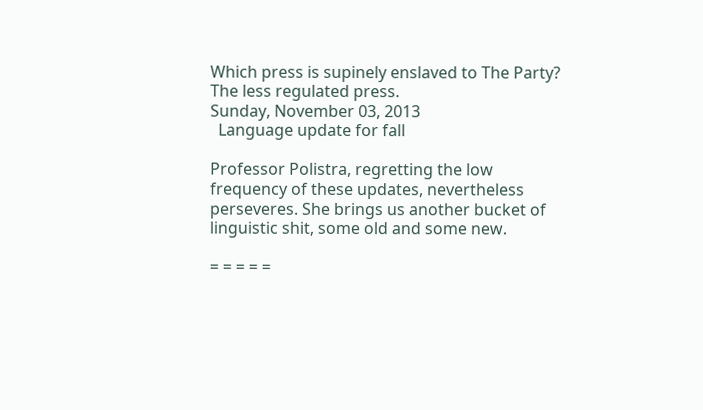Which press is supinely enslaved to The Party? The less regulated press.
Sunday, November 03, 2013
  Language update for fall

Professor Polistra, regretting the low frequency of these updates, nevertheless perseveres. She brings us another bucket of linguistic shit, some old and some new.

= = = = =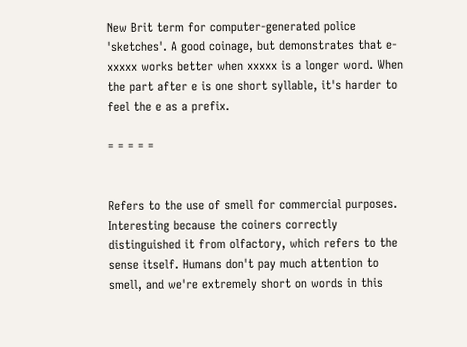New Brit term for computer-generated police 'sketches'. A good coinage, but demonstrates that e-xxxxx works better when xxxxx is a longer word. When the part after e is one short syllable, it's harder to feel the e as a prefix.

= = = = =


Refers to the use of smell for commercial purposes. Interesting because the coiners correctly distinguished it from olfactory, which refers to the sense itself. Humans don't pay much attention to smell, and we're extremely short on words in this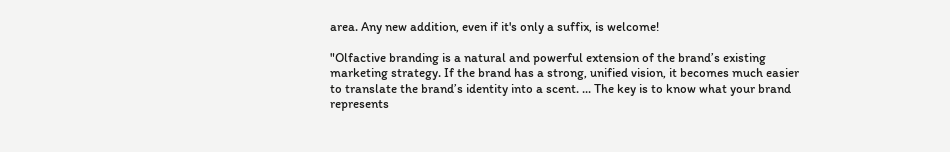area. Any new addition, even if it's only a suffix, is welcome!

"Olfactive branding is a natural and powerful extension of the brand’s existing marketing strategy. If the brand has a strong, unified vision, it becomes much easier to translate the brand’s identity into a scent. ... The key is to know what your brand represents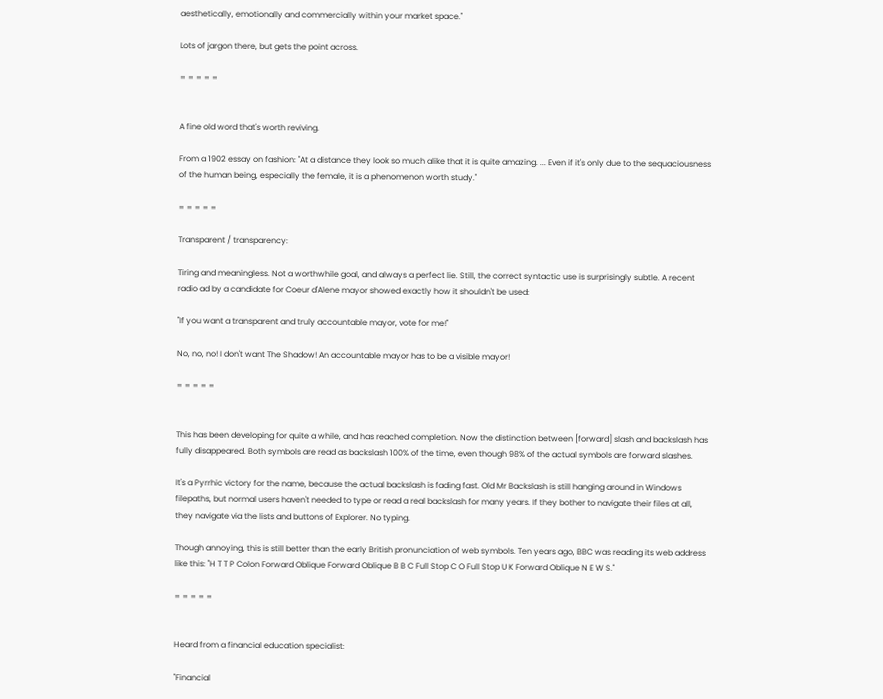aesthetically, emotionally and commercially within your market space."

Lots of jargon there, but gets the point across.

= = = = =


A fine old word that's worth reviving.

From a 1902 essay on fashion: "At a distance they look so much alike that it is quite amazing. ... Even if it's only due to the sequaciousness of the human being, especially the female, it is a phenomenon worth study."

= = = = =

Transparent / transparency:

Tiring and meaningless. Not a worthwhile goal, and always a perfect lie. Still, the correct syntactic use is surprisingly subtle. A recent radio ad by a candidate for Coeur d'Alene mayor showed exactly how it shouldn't be used:

"If you want a transparent and truly accountable mayor, vote for me!"

No, no, no! I don't want The Shadow! An accountable mayor has to be a visible mayor!

= = = = =


This has been developing for quite a while, and has reached completion. Now the distinction between [forward] slash and backslash has fully disappeared. Both symbols are read as backslash 100% of the time, even though 98% of the actual symbols are forward slashes.

It's a Pyrrhic victory for the name, because the actual backslash is fading fast. Old Mr Backslash is still hanging around in Windows filepaths, but normal users haven't needed to type or read a real backslash for many years. If they bother to navigate their files at all, they navigate via the lists and buttons of Explorer. No typing.

Though annoying, this is still better than the early British pronunciation of web symbols. Ten years ago, BBC was reading its web address like this: "H T T P Colon Forward Oblique Forward Oblique B B C Full Stop C O Full Stop U K Forward Oblique N E W S."

= = = = =


Heard from a financial education specialist:

"Financial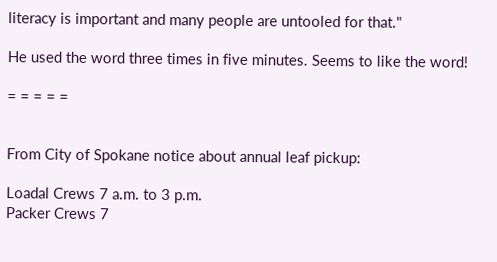literacy is important and many people are untooled for that."

He used the word three times in five minutes. Seems to like the word!

= = = = =


From City of Spokane notice about annual leaf pickup:

Loadal Crews 7 a.m. to 3 p.m.
Packer Crews 7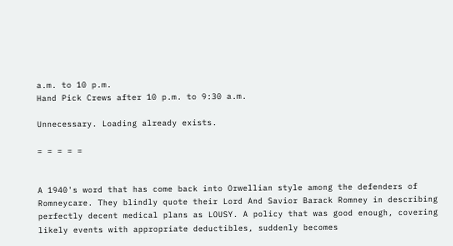a.m. to 10 p.m.
Hand Pick Crews after 10 p.m. to 9:30 a.m.

Unnecessary. Loading already exists.

= = = = =


A 1940's word that has come back into Orwellian style among the defenders of Romneycare. They blindly quote their Lord And Savior Barack Romney in describing perfectly decent medical plans as LOUSY. A policy that was good enough, covering likely events with appropriate deductibles, suddenly becomes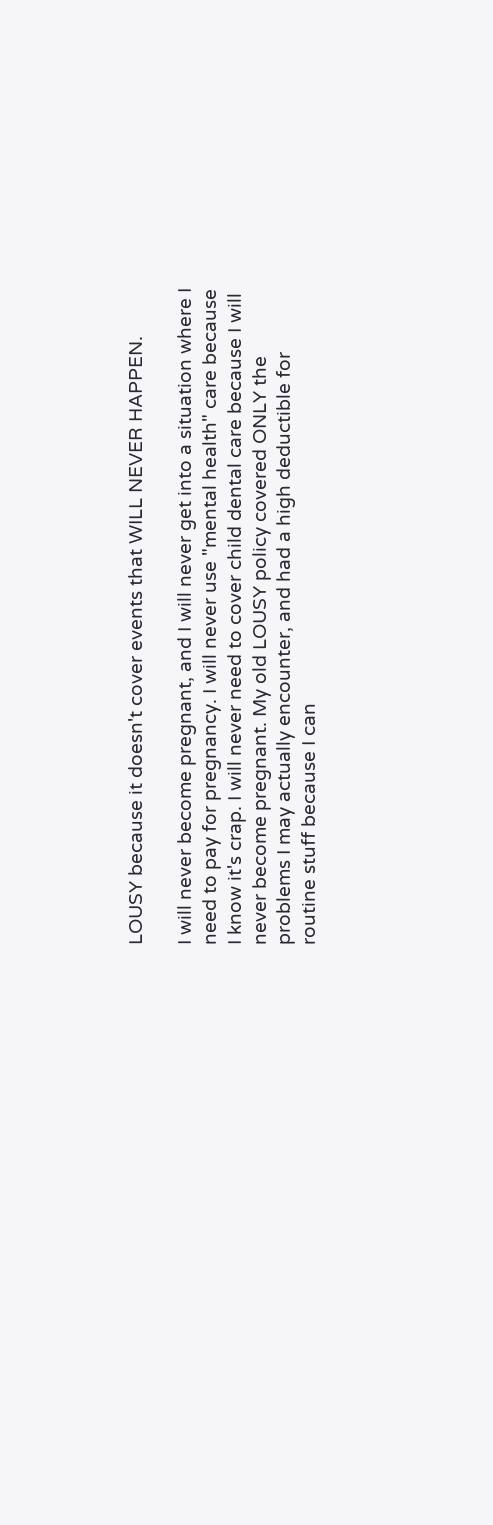LOUSY because it doesn't cover events that WILL NEVER HAPPEN.

I will never become pregnant, and I will never get into a situation where I need to pay for pregnancy. I will never use "mental health" care because I know it's crap. I will never need to cover child dental care because I will never become pregnant. My old LOUSY policy covered ONLY the problems I may actually encounter, and had a high deductible for routine stuff because I can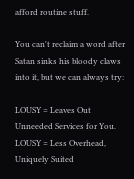afford routine stuff.

You can't reclaim a word after Satan sinks his bloody claws into it, but we can always try:

LOUSY = Leaves Out Unneeded Services for You.
LOUSY = Less Overhead, Uniquely Suited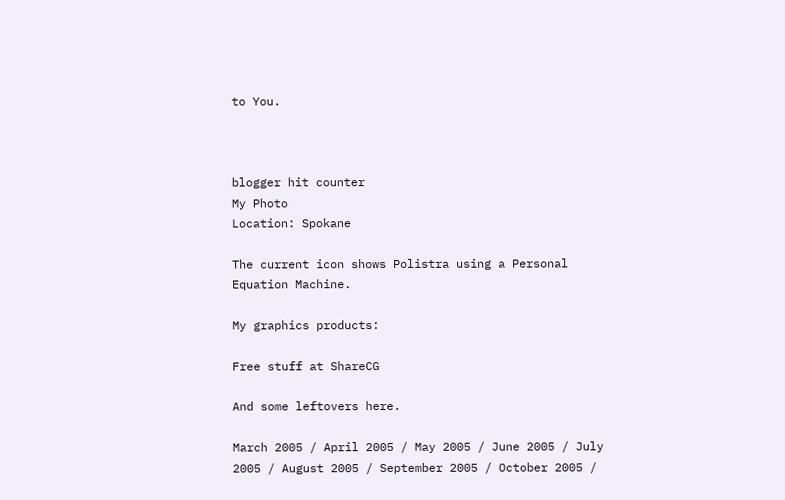to You.



blogger hit counter
My Photo
Location: Spokane

The current icon shows Polistra using a Personal Equation Machine.

My graphics products:

Free stuff at ShareCG

And some leftovers here.

March 2005 / April 2005 / May 2005 / June 2005 / July 2005 / August 2005 / September 2005 / October 2005 /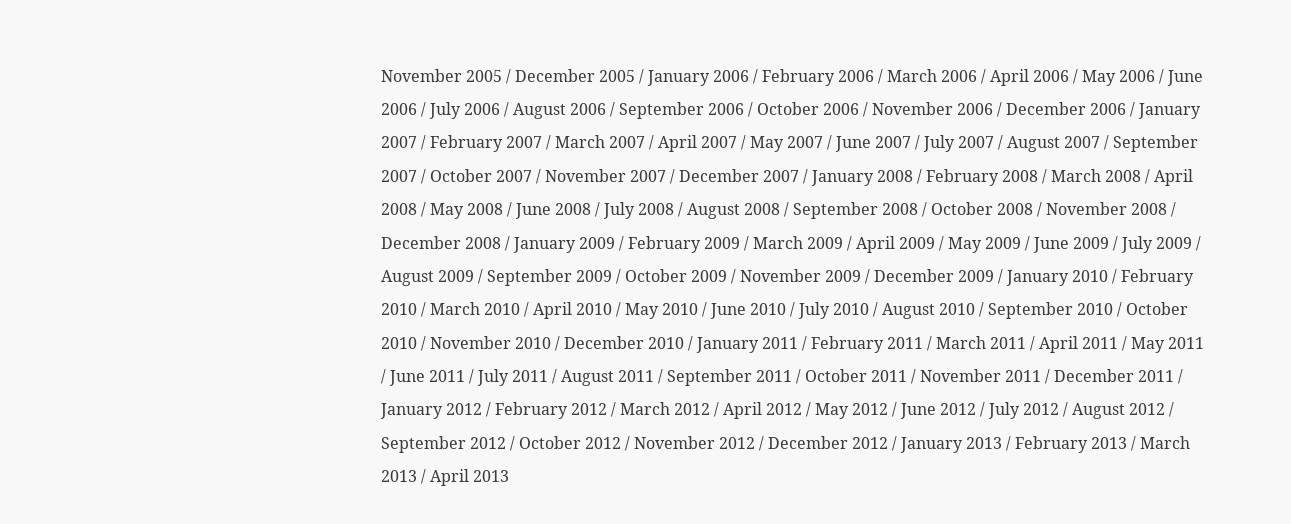November 2005 / December 2005 / January 2006 / February 2006 / March 2006 / April 2006 / May 2006 / June 2006 / July 2006 / August 2006 / September 2006 / October 2006 / November 2006 / December 2006 / January 2007 / February 2007 / March 2007 / April 2007 / May 2007 / June 2007 / July 2007 / August 2007 / September 2007 / October 2007 / November 2007 / December 2007 / January 2008 / February 2008 / March 2008 / April 2008 / May 2008 / June 2008 / July 2008 / August 2008 / September 2008 / October 2008 / November 2008 / December 2008 / January 2009 / February 2009 / March 2009 / April 2009 / May 2009 / June 2009 / July 2009 / August 2009 / September 2009 / October 2009 / November 2009 / December 2009 / January 2010 / February 2010 / March 2010 / April 2010 / May 2010 / June 2010 / July 2010 / August 2010 / September 2010 / October 2010 / November 2010 / December 2010 / January 2011 / February 2011 / March 2011 / April 2011 / May 2011 / June 2011 / July 2011 / August 2011 / September 2011 / October 2011 / November 2011 / December 2011 / January 2012 / February 2012 / March 2012 / April 2012 / May 2012 / June 2012 / July 2012 / August 2012 / September 2012 / October 2012 / November 2012 / December 2012 / January 2013 / February 2013 / March 2013 / April 2013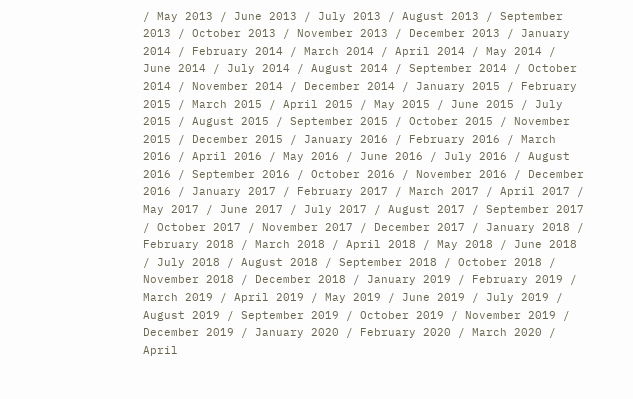/ May 2013 / June 2013 / July 2013 / August 2013 / September 2013 / October 2013 / November 2013 / December 2013 / January 2014 / February 2014 / March 2014 / April 2014 / May 2014 / June 2014 / July 2014 / August 2014 / September 2014 / October 2014 / November 2014 / December 2014 / January 2015 / February 2015 / March 2015 / April 2015 / May 2015 / June 2015 / July 2015 / August 2015 / September 2015 / October 2015 / November 2015 / December 2015 / January 2016 / February 2016 / March 2016 / April 2016 / May 2016 / June 2016 / July 2016 / August 2016 / September 2016 / October 2016 / November 2016 / December 2016 / January 2017 / February 2017 / March 2017 / April 2017 / May 2017 / June 2017 / July 2017 / August 2017 / September 2017 / October 2017 / November 2017 / December 2017 / January 2018 / February 2018 / March 2018 / April 2018 / May 2018 / June 2018 / July 2018 / August 2018 / September 2018 / October 2018 / November 2018 / December 2018 / January 2019 / February 2019 / March 2019 / April 2019 / May 2019 / June 2019 / July 2019 / August 2019 / September 2019 / October 2019 / November 2019 / December 2019 / January 2020 / February 2020 / March 2020 / April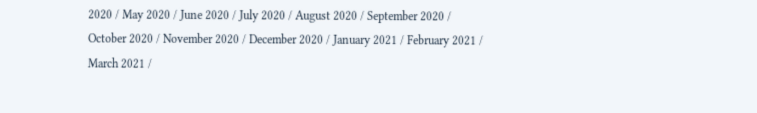2020 / May 2020 / June 2020 / July 2020 / August 2020 / September 2020 / October 2020 / November 2020 / December 2020 / January 2021 / February 2021 / March 2021 /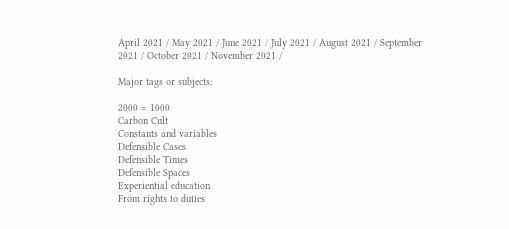April 2021 / May 2021 / June 2021 / July 2021 / August 2021 / September 2021 / October 2021 / November 2021 /

Major tags or subjects:

2000 = 1000
Carbon Cult
Constants and variables
Defensible Cases
Defensible Times
Defensible Spaces
Experiential education
From rights to duties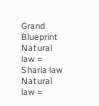Grand Blueprint
Natural law = Sharia law
Natural law =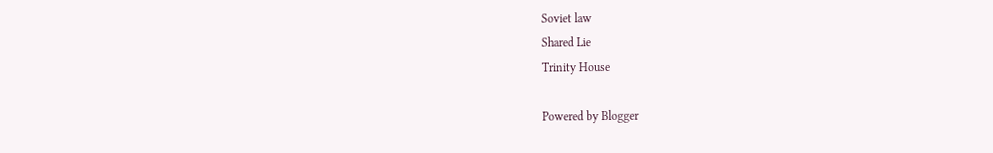Soviet law
Shared Lie
Trinity House

Powered by Blogger